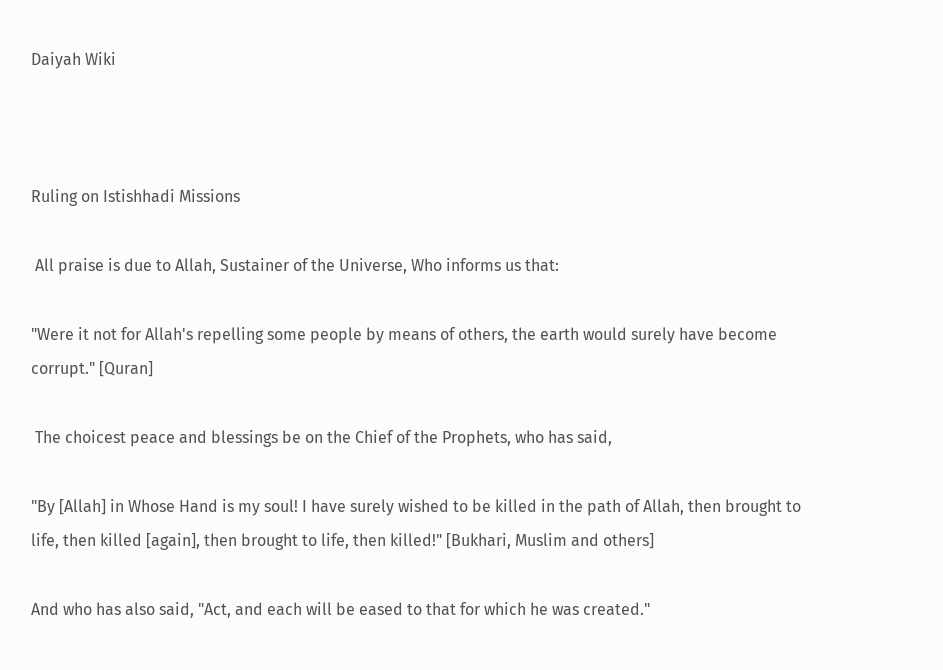Daiyah Wiki



Ruling on Istishhadi Missions

 All praise is due to Allah, Sustainer of the Universe, Who informs us that:

"Were it not for Allah's repelling some people by means of others, the earth would surely have become corrupt." [Quran]

 The choicest peace and blessings be on the Chief of the Prophets, who has said,

"By [Allah] in Whose Hand is my soul! I have surely wished to be killed in the path of Allah, then brought to life, then killed [again], then brought to life, then killed!" [Bukhari, Muslim and others]

And who has also said, "Act, and each will be eased to that for which he was created."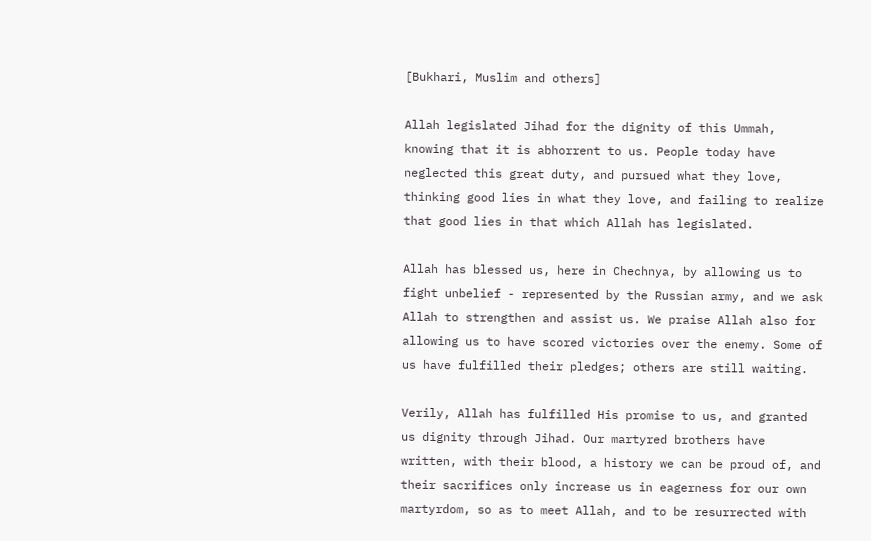[Bukhari, Muslim and others]

Allah legislated Jihad for the dignity of this Ummah, knowing that it is abhorrent to us. People today have neglected this great duty, and pursued what they love, thinking good lies in what they love, and failing to realize that good lies in that which Allah has legislated.

Allah has blessed us, here in Chechnya, by allowing us to fight unbelief - represented by the Russian army, and we ask Allah to strengthen and assist us. We praise Allah also for allowing us to have scored victories over the enemy. Some of us have fulfilled their pledges; others are still waiting.

Verily, Allah has fulfilled His promise to us, and granted us dignity through Jihad. Our martyred brothers have written, with their blood, a history we can be proud of, and their sacrifices only increase us in eagerness for our own martyrdom, so as to meet Allah, and to be resurrected with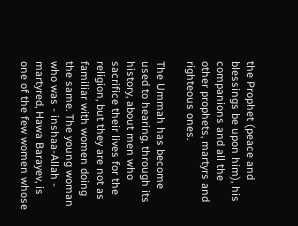the Prophet (peace and blessings be upon him), his companions and all the other prophets, martyrs and righteous ones.

The Ummah has become used to hearing, through its history, about men who sacrifice their lives for the religion, but they are not as familiar with women doing the same. The young woman who was - inshaa-Allah - martyred, Hawa Barayev, is one of the few women whose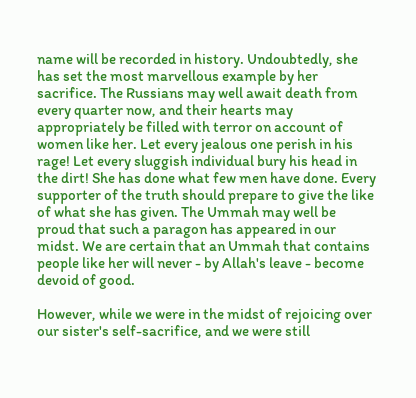name will be recorded in history. Undoubtedly, she has set the most marvellous example by her sacrifice. The Russians may well await death from every quarter now, and their hearts may appropriately be filled with terror on account of women like her. Let every jealous one perish in his rage! Let every sluggish individual bury his head in the dirt! She has done what few men have done. Every supporter of the truth should prepare to give the like of what she has given. The Ummah may well be proud that such a paragon has appeared in our midst. We are certain that an Ummah that contains people like her will never - by Allah's leave - become devoid of good.

However, while we were in the midst of rejoicing over our sister's self-sacrifice, and we were still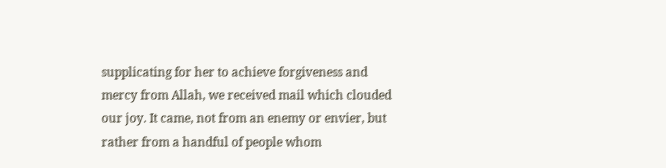supplicating for her to achieve forgiveness and mercy from Allah, we received mail which clouded our joy. It came, not from an enemy or envier, but rather from a handful of people whom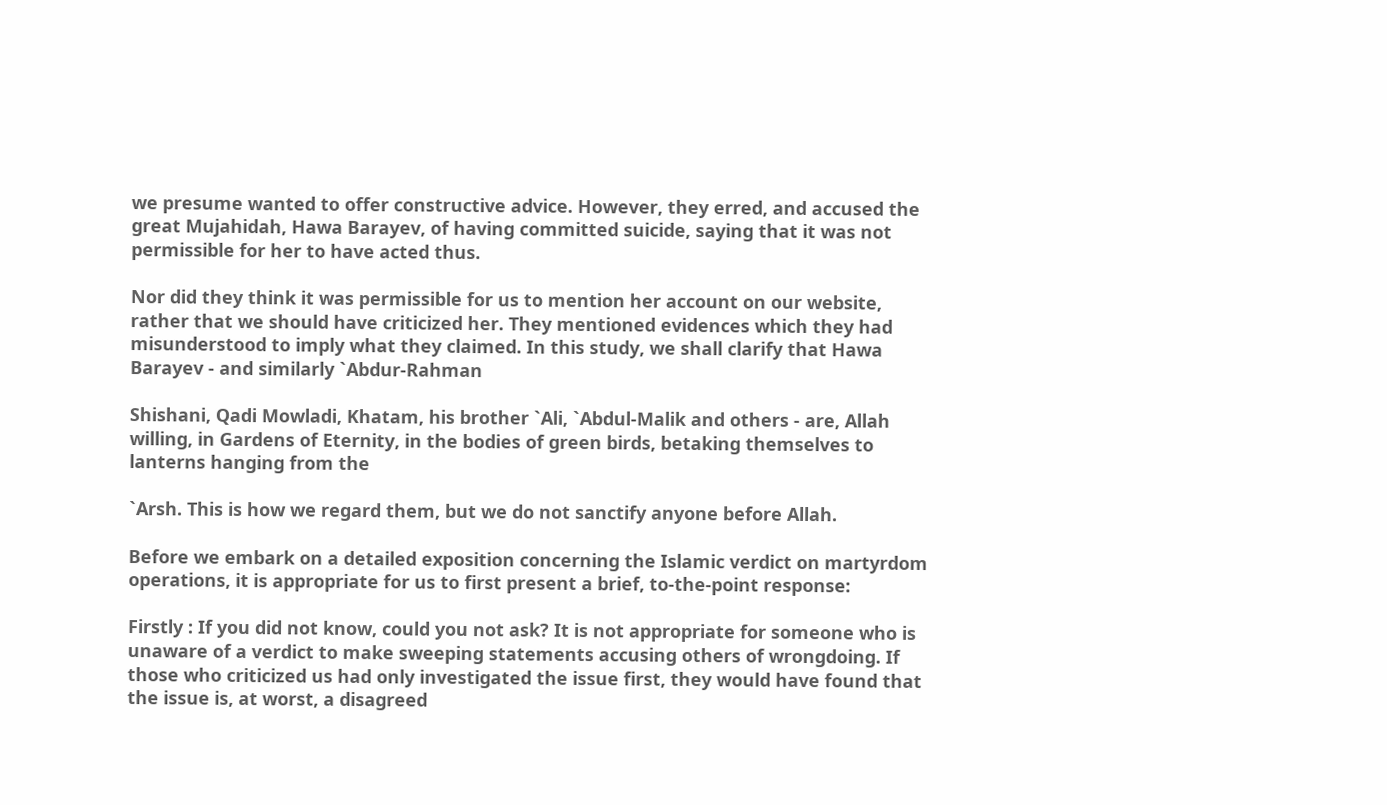we presume wanted to offer constructive advice. However, they erred, and accused the great Mujahidah, Hawa Barayev, of having committed suicide, saying that it was not permissible for her to have acted thus.

Nor did they think it was permissible for us to mention her account on our website, rather that we should have criticized her. They mentioned evidences which they had misunderstood to imply what they claimed. In this study, we shall clarify that Hawa Barayev - and similarly `Abdur-Rahman

Shishani, Qadi Mowladi, Khatam, his brother `Ali, `Abdul-Malik and others - are, Allah willing, in Gardens of Eternity, in the bodies of green birds, betaking themselves to lanterns hanging from the

`Arsh. This is how we regard them, but we do not sanctify anyone before Allah.

Before we embark on a detailed exposition concerning the Islamic verdict on martyrdom operations, it is appropriate for us to first present a brief, to-the-point response:

Firstly : If you did not know, could you not ask? It is not appropriate for someone who is unaware of a verdict to make sweeping statements accusing others of wrongdoing. If those who criticized us had only investigated the issue first, they would have found that the issue is, at worst, a disagreed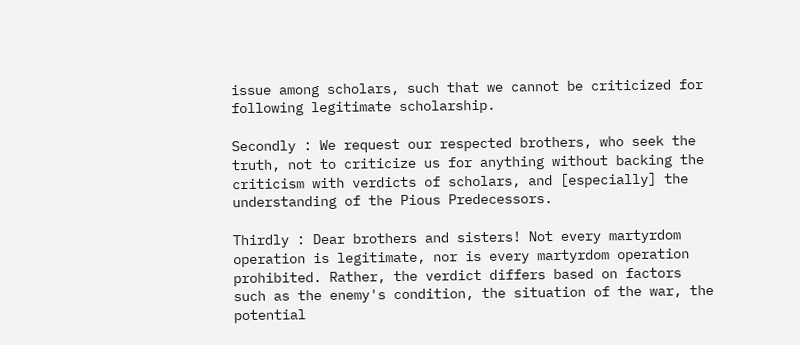issue among scholars, such that we cannot be criticized for following legitimate scholarship.

Secondly : We request our respected brothers, who seek the truth, not to criticize us for anything without backing the criticism with verdicts of scholars, and [especially] the understanding of the Pious Predecessors.

Thirdly : Dear brothers and sisters! Not every martyrdom operation is legitimate, nor is every martyrdom operation prohibited. Rather, the verdict differs based on factors such as the enemy's condition, the situation of the war, the potential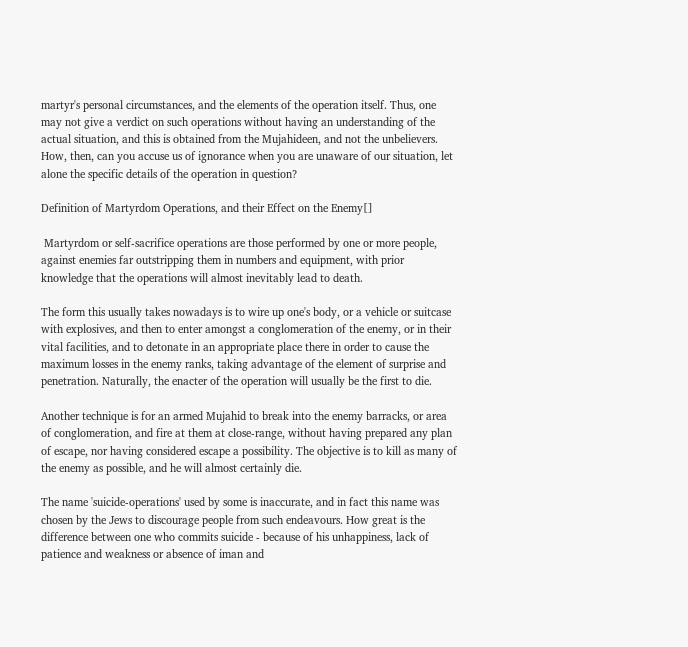martyr's personal circumstances, and the elements of the operation itself. Thus, one may not give a verdict on such operations without having an understanding of the actual situation, and this is obtained from the Mujahideen, and not the unbelievers. How, then, can you accuse us of ignorance when you are unaware of our situation, let alone the specific details of the operation in question?

Definition of Martyrdom Operations, and their Effect on the Enemy[]

 Martyrdom or self-sacrifice operations are those performed by one or more people, against enemies far outstripping them in numbers and equipment, with prior knowledge that the operations will almost inevitably lead to death.

The form this usually takes nowadays is to wire up one's body, or a vehicle or suitcase with explosives, and then to enter amongst a conglomeration of the enemy, or in their vital facilities, and to detonate in an appropriate place there in order to cause the maximum losses in the enemy ranks, taking advantage of the element of surprise and penetration. Naturally, the enacter of the operation will usually be the first to die.

Another technique is for an armed Mujahid to break into the enemy barracks, or area of conglomeration, and fire at them at close-range, without having prepared any plan of escape, nor having considered escape a possibility. The objective is to kill as many of the enemy as possible, and he will almost certainly die.

The name 'suicide-operations' used by some is inaccurate, and in fact this name was chosen by the Jews to discourage people from such endeavours. How great is the difference between one who commits suicide - because of his unhappiness, lack of patience and weakness or absence of iman and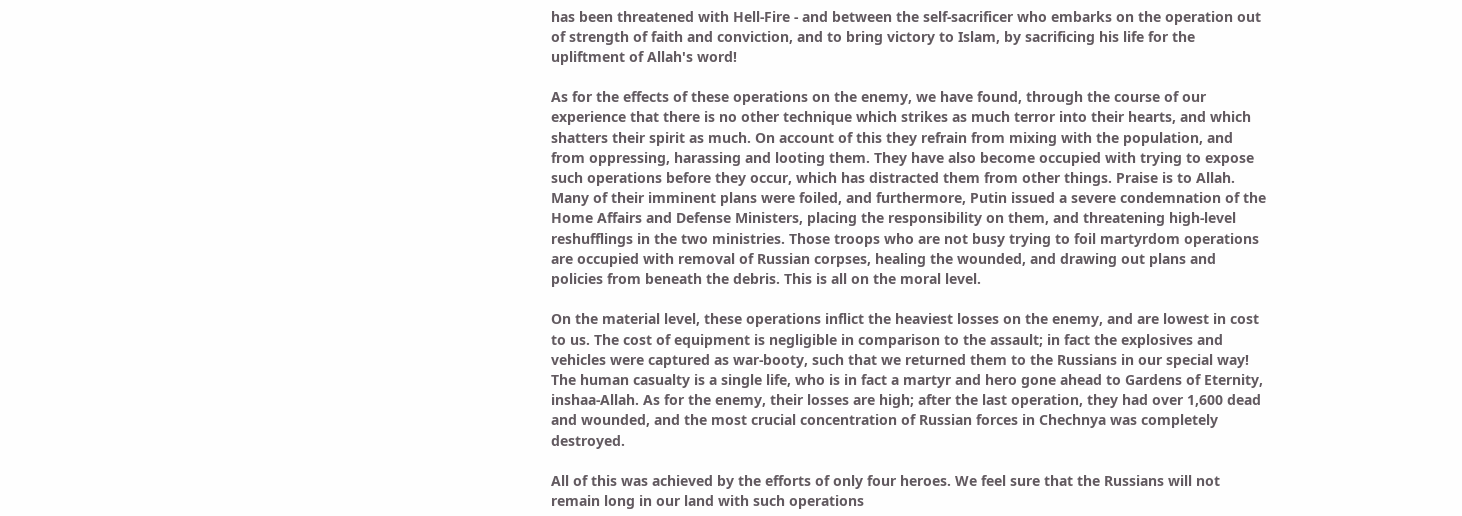has been threatened with Hell-Fire - and between the self-sacrificer who embarks on the operation out of strength of faith and conviction, and to bring victory to Islam, by sacrificing his life for the upliftment of Allah's word!

As for the effects of these operations on the enemy, we have found, through the course of our experience that there is no other technique which strikes as much terror into their hearts, and which shatters their spirit as much. On account of this they refrain from mixing with the population, and from oppressing, harassing and looting them. They have also become occupied with trying to expose such operations before they occur, which has distracted them from other things. Praise is to Allah. Many of their imminent plans were foiled, and furthermore, Putin issued a severe condemnation of the Home Affairs and Defense Ministers, placing the responsibility on them, and threatening high-level reshufflings in the two ministries. Those troops who are not busy trying to foil martyrdom operations are occupied with removal of Russian corpses, healing the wounded, and drawing out plans and policies from beneath the debris. This is all on the moral level.

On the material level, these operations inflict the heaviest losses on the enemy, and are lowest in cost to us. The cost of equipment is negligible in comparison to the assault; in fact the explosives and vehicles were captured as war-booty, such that we returned them to the Russians in our special way! The human casualty is a single life, who is in fact a martyr and hero gone ahead to Gardens of Eternity, inshaa-Allah. As for the enemy, their losses are high; after the last operation, they had over 1,600 dead and wounded, and the most crucial concentration of Russian forces in Chechnya was completely destroyed.

All of this was achieved by the efforts of only four heroes. We feel sure that the Russians will not remain long in our land with such operations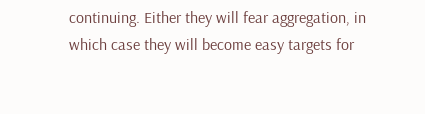continuing. Either they will fear aggregation, in which case they will become easy targets for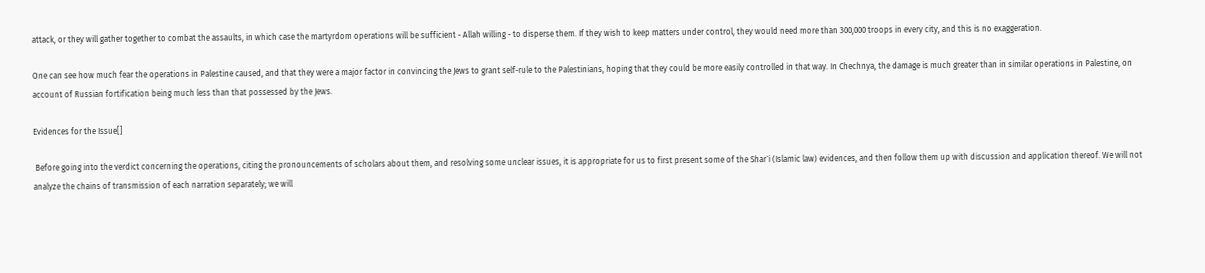attack, or they will gather together to combat the assaults, in which case the martyrdom operations will be sufficient - Allah willing - to disperse them. If they wish to keep matters under control, they would need more than 300,000 troops in every city, and this is no exaggeration.

One can see how much fear the operations in Palestine caused, and that they were a major factor in convincing the Jews to grant self-rule to the Palestinians, hoping that they could be more easily controlled in that way. In Chechnya, the damage is much greater than in similar operations in Palestine, on account of Russian fortification being much less than that possessed by the Jews.

Evidences for the Issue[]

 Before going into the verdict concerning the operations, citing the pronouncements of scholars about them, and resolving some unclear issues, it is appropriate for us to first present some of the Shar`i (Islamic law) evidences, and then follow them up with discussion and application thereof. We will not analyze the chains of transmission of each narration separately; we will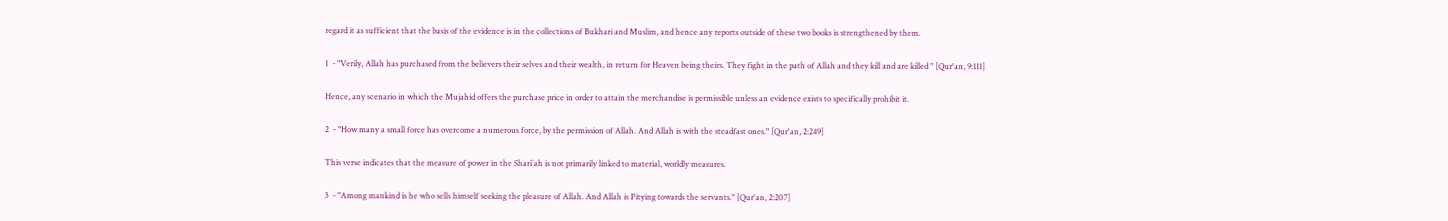regard it as sufficient that the basis of the evidence is in the collections of Bukhari and Muslim, and hence any reports outside of these two books is strengthened by them.

1  - "Verily, Allah has purchased from the believers their selves and their wealth, in return for Heaven being theirs. They fight in the path of Allah and they kill and are killed " [Qur'an, 9:111]

Hence, any scenario in which the Mujahid offers the purchase price in order to attain the merchandise is permissible unless an evidence exists to specifically prohibit it.

2  - "How many a small force has overcome a numerous force, by the permission of Allah. And Allah is with the steadfast ones." [Qur'an, 2:249]

This verse indicates that the measure of power in the Shari`ah is not primarily linked to material, worldly measures.

3  - "Among mankind is he who sells himself seeking the pleasure of Allah. And Allah is Pitying towards the servants." [Qur'an, 2:207]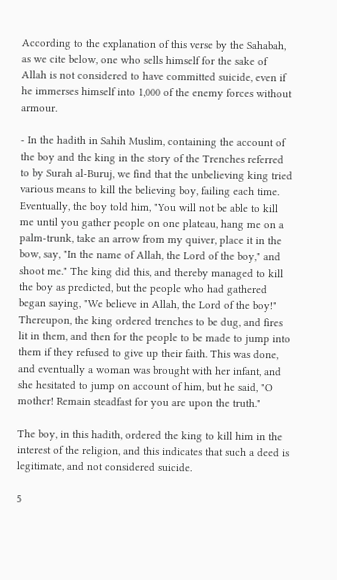According to the explanation of this verse by the Sahabah, as we cite below, one who sells himself for the sake of Allah is not considered to have committed suicide, even if he immerses himself into 1,000 of the enemy forces without armour.

- In the hadith in Sahih Muslim, containing the account of the boy and the king in the story of the Trenches referred to by Surah al-Buruj, we find that the unbelieving king tried various means to kill the believing boy, failing each time. Eventually, the boy told him, "You will not be able to kill me until you gather people on one plateau, hang me on a palm-trunk, take an arrow from my quiver, place it in the bow, say, "In the name of Allah, the Lord of the boy," and shoot me." The king did this, and thereby managed to kill the boy as predicted, but the people who had gathered began saying, "We believe in Allah, the Lord of the boy!" Thereupon, the king ordered trenches to be dug, and fires lit in them, and then for the people to be made to jump into them if they refused to give up their faith. This was done, and eventually a woman was brought with her infant, and she hesitated to jump on account of him, but he said, "O mother! Remain steadfast for you are upon the truth."

The boy, in this hadith, ordered the king to kill him in the interest of the religion, and this indicates that such a deed is legitimate, and not considered suicide.

5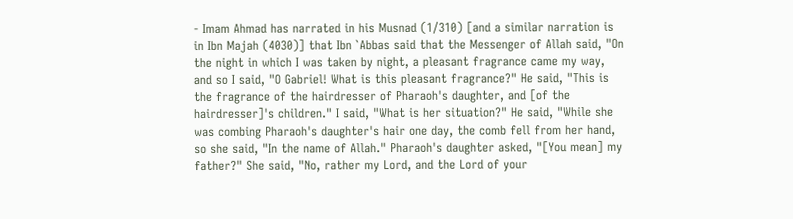- Imam Ahmad has narrated in his Musnad (1/310) [and a similar narration is in Ibn Majah (4030)] that Ibn `Abbas said that the Messenger of Allah said, "On the night in which I was taken by night, a pleasant fragrance came my way, and so I said, "O Gabriel! What is this pleasant fragrance?" He said, "This is the fragrance of the hairdresser of Pharaoh's daughter, and [of the hairdresser]'s children." I said, "What is her situation?" He said, "While she was combing Pharaoh's daughter's hair one day, the comb fell from her hand, so she said, "In the name of Allah." Pharaoh's daughter asked, "[You mean] my father?" She said, "No, rather my Lord, and the Lord of your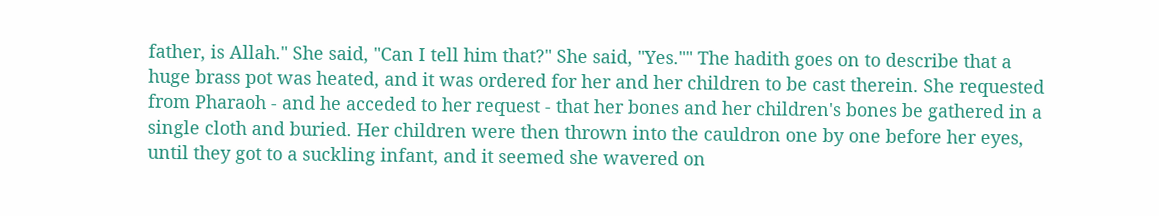father, is Allah." She said, "Can I tell him that?" She said, "Yes."" The hadith goes on to describe that a huge brass pot was heated, and it was ordered for her and her children to be cast therein. She requested from Pharaoh - and he acceded to her request - that her bones and her children's bones be gathered in a single cloth and buried. Her children were then thrown into the cauldron one by one before her eyes, until they got to a suckling infant, and it seemed she wavered on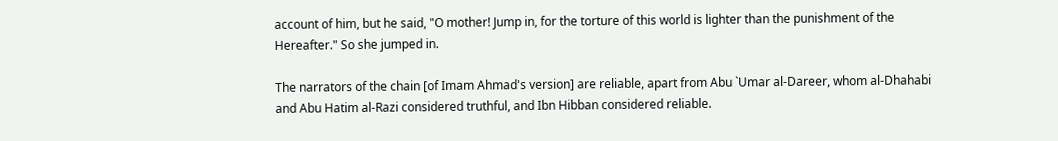account of him, but he said, "O mother! Jump in, for the torture of this world is lighter than the punishment of the Hereafter." So she jumped in.

The narrators of the chain [of Imam Ahmad's version] are reliable, apart from Abu `Umar al-Dareer, whom al-Dhahabi and Abu Hatim al-Razi considered truthful, and Ibn Hibban considered reliable.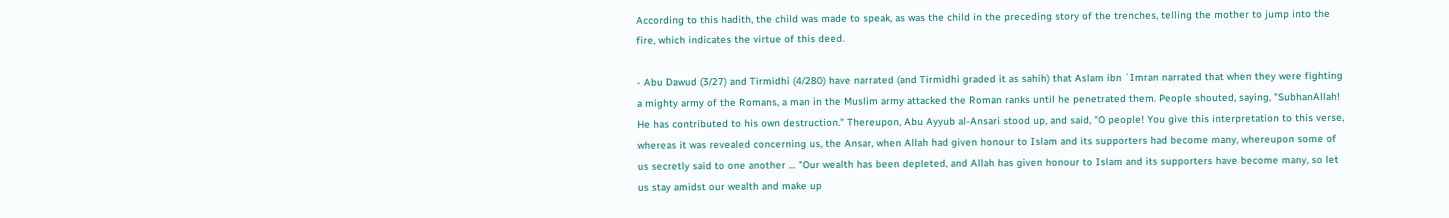According to this hadith, the child was made to speak, as was the child in the preceding story of the trenches, telling the mother to jump into the fire, which indicates the virtue of this deed.

- Abu Dawud (3/27) and Tirmidhi (4/280) have narrated (and Tirmidhi graded it as sahih) that Aslam ibn `Imran narrated that when they were fighting a mighty army of the Romans, a man in the Muslim army attacked the Roman ranks until he penetrated them. People shouted, saying, "SubhanAllah! He has contributed to his own destruction." Thereupon, Abu Ayyub al-Ansari stood up, and said, "O people! You give this interpretation to this verse, whereas it was revealed concerning us, the Ansar, when Allah had given honour to Islam and its supporters had become many, whereupon some of us secretly said to one another … "Our wealth has been depleted, and Allah has given honour to Islam and its supporters have become many, so let us stay amidst our wealth and make up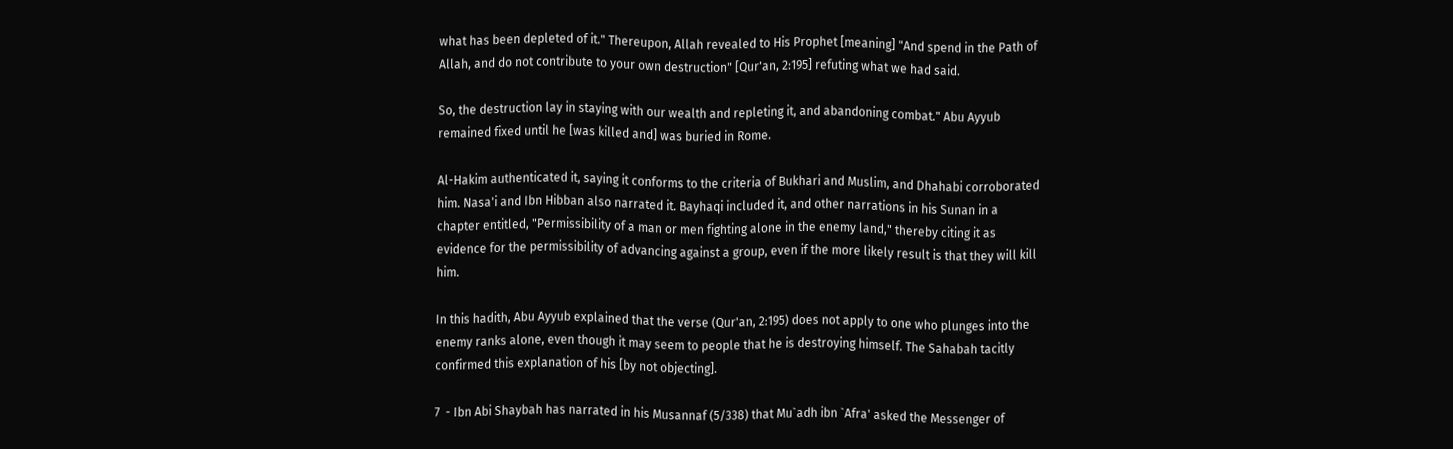what has been depleted of it." Thereupon, Allah revealed to His Prophet [meaning] "And spend in the Path of Allah, and do not contribute to your own destruction" [Qur'an, 2:195] refuting what we had said.

So, the destruction lay in staying with our wealth and repleting it, and abandoning combat." Abu Ayyub remained fixed until he [was killed and] was buried in Rome.

Al-Hakim authenticated it, saying it conforms to the criteria of Bukhari and Muslim, and Dhahabi corroborated him. Nasa'i and Ibn Hibban also narrated it. Bayhaqi included it, and other narrations in his Sunan in a chapter entitled, "Permissibility of a man or men fighting alone in the enemy land," thereby citing it as evidence for the permissibility of advancing against a group, even if the more likely result is that they will kill him.

In this hadith, Abu Ayyub explained that the verse (Qur'an, 2:195) does not apply to one who plunges into the enemy ranks alone, even though it may seem to people that he is destroying himself. The Sahabah tacitly confirmed this explanation of his [by not objecting].

7  - Ibn Abi Shaybah has narrated in his Musannaf (5/338) that Mu`adh ibn `Afra' asked the Messenger of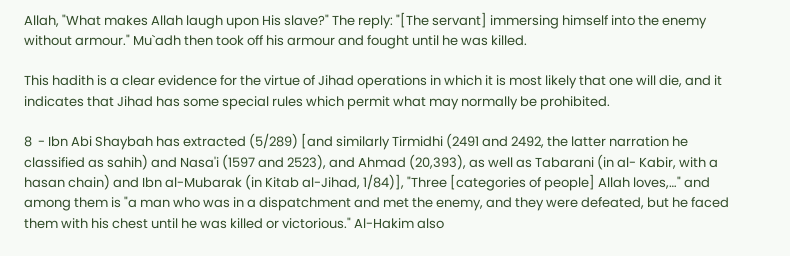Allah, "What makes Allah laugh upon His slave?" The reply: "[The servant] immersing himself into the enemy without armour." Mu`adh then took off his armour and fought until he was killed.

This hadith is a clear evidence for the virtue of Jihad operations in which it is most likely that one will die, and it indicates that Jihad has some special rules which permit what may normally be prohibited.

8  - Ibn Abi Shaybah has extracted (5/289) [and similarly Tirmidhi (2491 and 2492, the latter narration he classified as sahih) and Nasa'i (1597 and 2523), and Ahmad (20,393), as well as Tabarani (in al- Kabir, with a hasan chain) and Ibn al-Mubarak (in Kitab al-Jihad, 1/84)], "Three [categories of people] Allah loves,…" and among them is "a man who was in a dispatchment and met the enemy, and they were defeated, but he faced them with his chest until he was killed or victorious." Al-Hakim also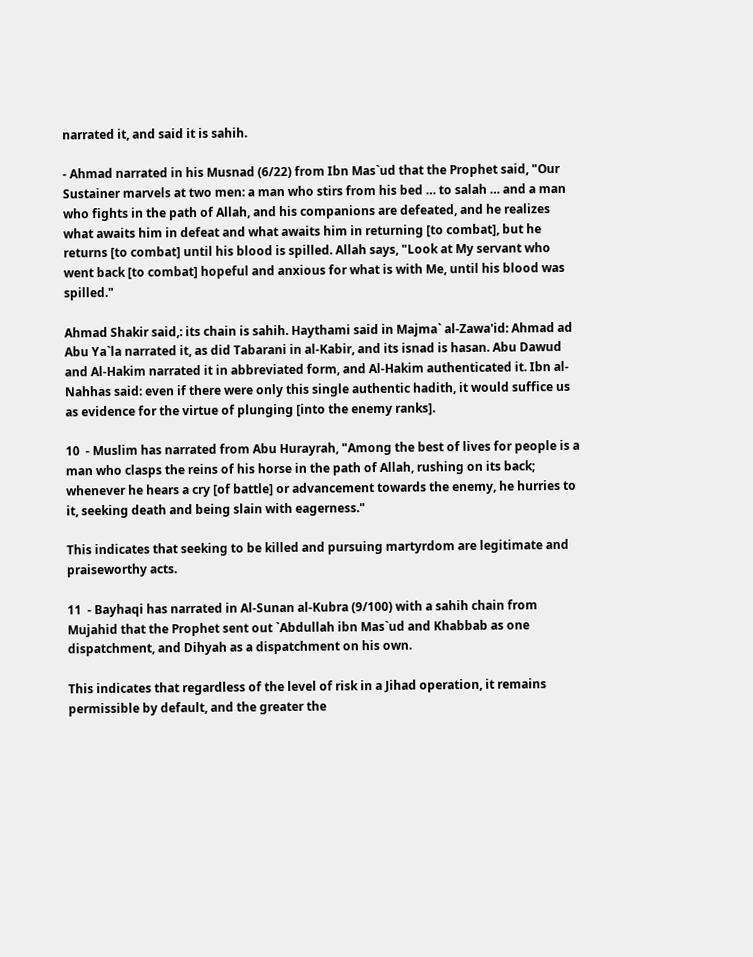narrated it, and said it is sahih.

- Ahmad narrated in his Musnad (6/22) from Ibn Mas`ud that the Prophet said, "Our Sustainer marvels at two men: a man who stirs from his bed … to salah … and a man who fights in the path of Allah, and his companions are defeated, and he realizes what awaits him in defeat and what awaits him in returning [to combat], but he returns [to combat] until his blood is spilled. Allah says, "Look at My servant who went back [to combat] hopeful and anxious for what is with Me, until his blood was spilled."

Ahmad Shakir said,: its chain is sahih. Haythami said in Majma` al-Zawa'id: Ahmad ad Abu Ya`la narrated it, as did Tabarani in al-Kabir, and its isnad is hasan. Abu Dawud and Al-Hakim narrated it in abbreviated form, and Al-Hakim authenticated it. Ibn al-Nahhas said: even if there were only this single authentic hadith, it would suffice us as evidence for the virtue of plunging [into the enemy ranks].

10  - Muslim has narrated from Abu Hurayrah, "Among the best of lives for people is a man who clasps the reins of his horse in the path of Allah, rushing on its back; whenever he hears a cry [of battle] or advancement towards the enemy, he hurries to it, seeking death and being slain with eagerness."

This indicates that seeking to be killed and pursuing martyrdom are legitimate and praiseworthy acts.

11  - Bayhaqi has narrated in Al-Sunan al-Kubra (9/100) with a sahih chain from Mujahid that the Prophet sent out `Abdullah ibn Mas`ud and Khabbab as one dispatchment, and Dihyah as a dispatchment on his own.

This indicates that regardless of the level of risk in a Jihad operation, it remains permissible by default, and the greater the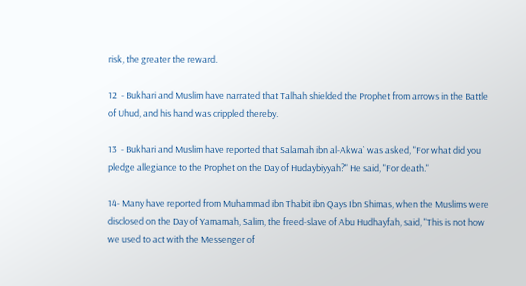risk, the greater the reward.

12  - Bukhari and Muslim have narrated that Talhah shielded the Prophet from arrows in the Battle of Uhud, and his hand was crippled thereby.

13  - Bukhari and Muslim have reported that Salamah ibn al-Akwa` was asked, "For what did you pledge allegiance to the Prophet on the Day of Hudaybiyyah?" He said, "For death."

14- Many have reported from Muhammad ibn Thabit ibn Qays Ibn Shimas, when the Muslims were disclosed on the Day of Yamamah, Salim, the freed-slave of Abu Hudhayfah, said, "This is not how we used to act with the Messenger of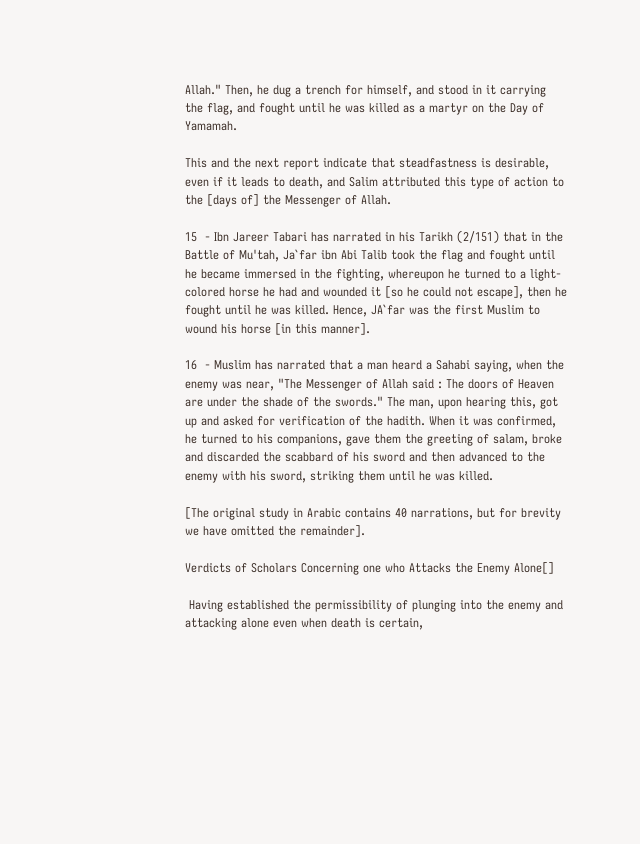Allah." Then, he dug a trench for himself, and stood in it carrying the flag, and fought until he was killed as a martyr on the Day of Yamamah.

This and the next report indicate that steadfastness is desirable, even if it leads to death, and Salim attributed this type of action to the [days of] the Messenger of Allah.

15  - Ibn Jareer Tabari has narrated in his Tarikh (2/151) that in the Battle of Mu'tah, Ja`far ibn Abi Talib took the flag and fought until he became immersed in the fighting, whereupon he turned to a light-colored horse he had and wounded it [so he could not escape], then he fought until he was killed. Hence, JA`far was the first Muslim to wound his horse [in this manner].

16  - Muslim has narrated that a man heard a Sahabi saying, when the enemy was near, "The Messenger of Allah said : The doors of Heaven are under the shade of the swords." The man, upon hearing this, got up and asked for verification of the hadith. When it was confirmed, he turned to his companions, gave them the greeting of salam, broke and discarded the scabbard of his sword and then advanced to the enemy with his sword, striking them until he was killed.

[The original study in Arabic contains 40 narrations, but for brevity we have omitted the remainder].

Verdicts of Scholars Concerning one who Attacks the Enemy Alone[]

 Having established the permissibility of plunging into the enemy and attacking alone even when death is certain,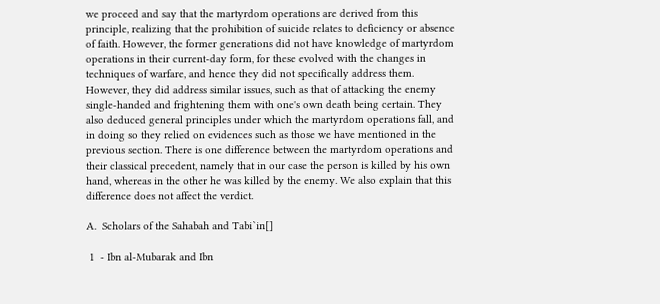we proceed and say that the martyrdom operations are derived from this principle, realizing that the prohibition of suicide relates to deficiency or absence of faith. However, the former generations did not have knowledge of martyrdom operations in their current-day form, for these evolved with the changes in techniques of warfare, and hence they did not specifically address them. However, they did address similar issues, such as that of attacking the enemy single-handed and frightening them with one's own death being certain. They also deduced general principles under which the martyrdom operations fall, and in doing so they relied on evidences such as those we have mentioned in the previous section. There is one difference between the martyrdom operations and their classical precedent, namely that in our case the person is killed by his own hand, whereas in the other he was killed by the enemy. We also explain that this difference does not affect the verdict.

A.  Scholars of the Sahabah and Tabi`in[]

 1  - Ibn al-Mubarak and Ibn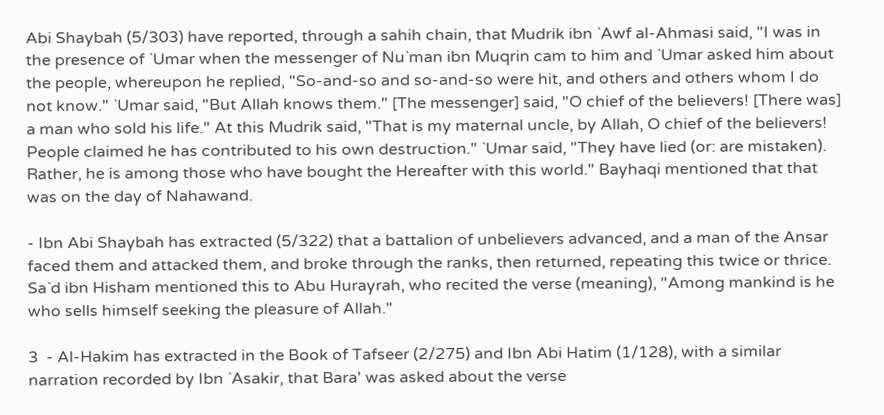Abi Shaybah (5/303) have reported, through a sahih chain, that Mudrik ibn `Awf al-Ahmasi said, "I was in the presence of `Umar when the messenger of Nu`man ibn Muqrin cam to him and `Umar asked him about the people, whereupon he replied, "So-and-so and so-and-so were hit, and others and others whom I do not know." `Umar said, "But Allah knows them." [The messenger] said, "O chief of the believers! [There was] a man who sold his life." At this Mudrik said, "That is my maternal uncle, by Allah, O chief of the believers! People claimed he has contributed to his own destruction." `Umar said, "They have lied (or: are mistaken). Rather, he is among those who have bought the Hereafter with this world." Bayhaqi mentioned that that was on the day of Nahawand.

- Ibn Abi Shaybah has extracted (5/322) that a battalion of unbelievers advanced, and a man of the Ansar faced them and attacked them, and broke through the ranks, then returned, repeating this twice or thrice. Sa`d ibn Hisham mentioned this to Abu Hurayrah, who recited the verse (meaning), "Among mankind is he who sells himself seeking the pleasure of Allah."

3  - Al-Hakim has extracted in the Book of Tafseer (2/275) and Ibn Abi Hatim (1/128), with a similar narration recorded by Ibn `Asakir, that Bara' was asked about the verse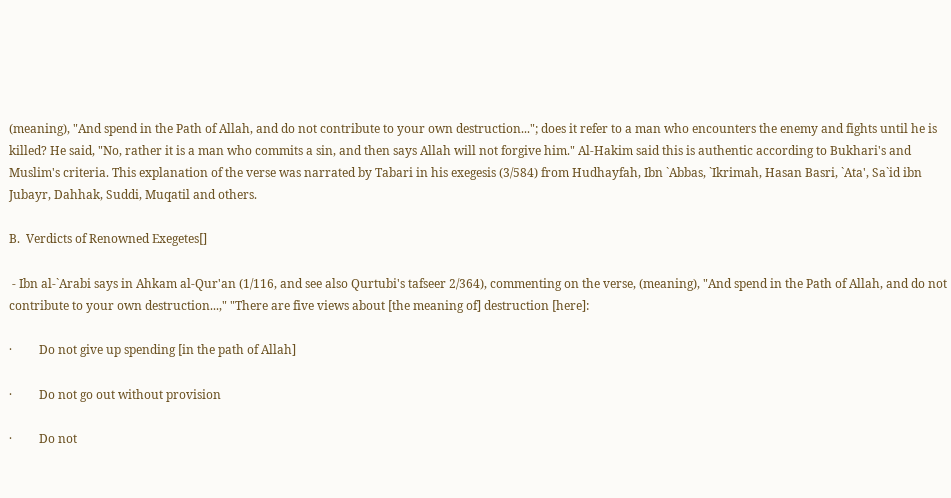(meaning), "And spend in the Path of Allah, and do not contribute to your own destruction..."; does it refer to a man who encounters the enemy and fights until he is killed? He said, "No, rather it is a man who commits a sin, and then says Allah will not forgive him." Al-Hakim said this is authentic according to Bukhari's and Muslim's criteria. This explanation of the verse was narrated by Tabari in his exegesis (3/584) from Hudhayfah, Ibn `Abbas, `Ikrimah, Hasan Basri, `Ata', Sa`id ibn Jubayr, Dahhak, Suddi, Muqatil and others.

B.  Verdicts of Renowned Exegetes[]

 - Ibn al-`Arabi says in Ahkam al-Qur'an (1/116, and see also Qurtubi's tafseer 2/364), commenting on the verse, (meaning), "And spend in the Path of Allah, and do not contribute to your own destruction...," "There are five views about [the meaning of] destruction [here]:

·         Do not give up spending [in the path of Allah]

·         Do not go out without provision

·         Do not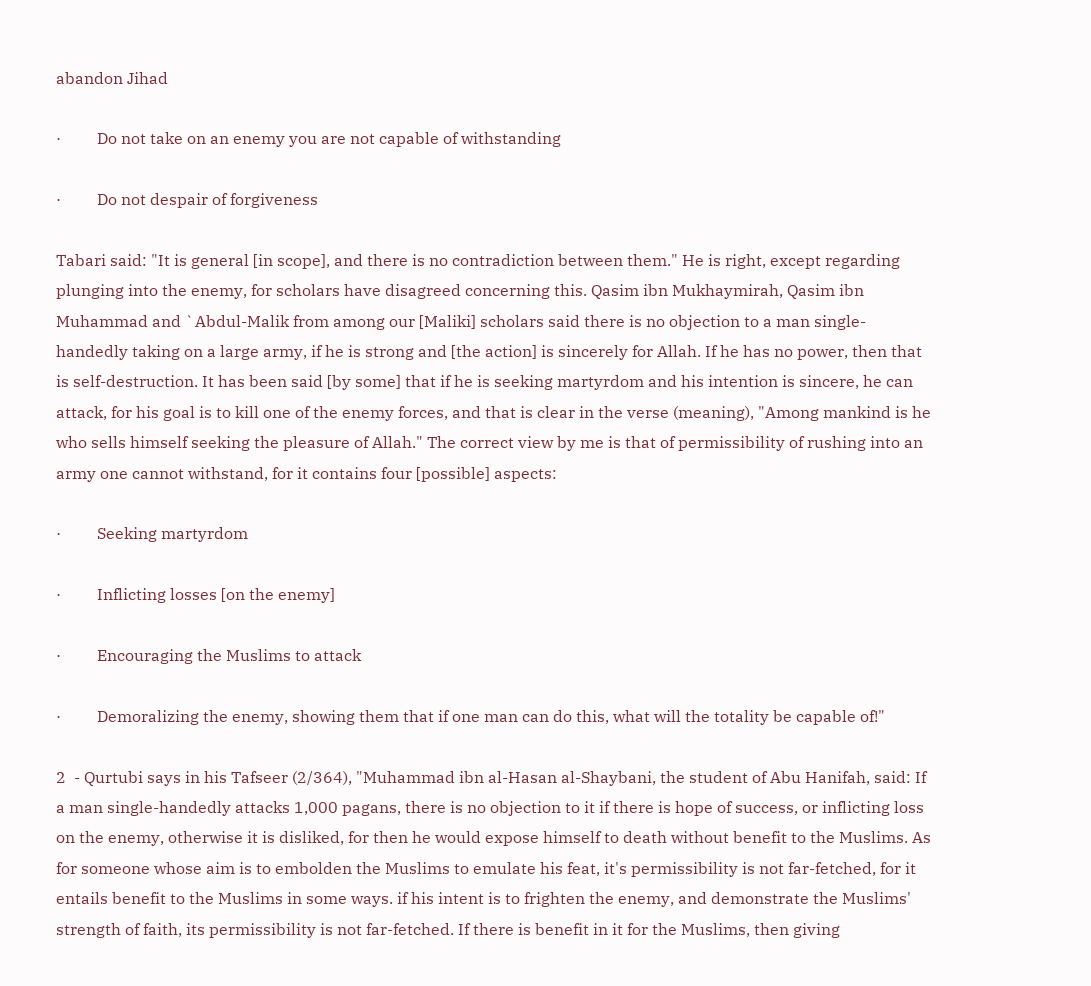abandon Jihad

·         Do not take on an enemy you are not capable of withstanding

·         Do not despair of forgiveness

Tabari said: "It is general [in scope], and there is no contradiction between them." He is right, except regarding plunging into the enemy, for scholars have disagreed concerning this. Qasim ibn Mukhaymirah, Qasim ibn Muhammad and `Abdul-Malik from among our [Maliki] scholars said there is no objection to a man single-handedly taking on a large army, if he is strong and [the action] is sincerely for Allah. If he has no power, then that is self-destruction. It has been said [by some] that if he is seeking martyrdom and his intention is sincere, he can attack, for his goal is to kill one of the enemy forces, and that is clear in the verse (meaning), "Among mankind is he who sells himself seeking the pleasure of Allah." The correct view by me is that of permissibility of rushing into an army one cannot withstand, for it contains four [possible] aspects:

·         Seeking martyrdom

·         Inflicting losses [on the enemy]

·         Encouraging the Muslims to attack

·         Demoralizing the enemy, showing them that if one man can do this, what will the totality be capable of!"

2  - Qurtubi says in his Tafseer (2/364), "Muhammad ibn al-Hasan al-Shaybani, the student of Abu Hanifah, said: If a man single-handedly attacks 1,000 pagans, there is no objection to it if there is hope of success, or inflicting loss on the enemy, otherwise it is disliked, for then he would expose himself to death without benefit to the Muslims. As for someone whose aim is to embolden the Muslims to emulate his feat, it's permissibility is not far-fetched, for it entails benefit to the Muslims in some ways. if his intent is to frighten the enemy, and demonstrate the Muslims' strength of faith, its permissibility is not far-fetched. If there is benefit in it for the Muslims, then giving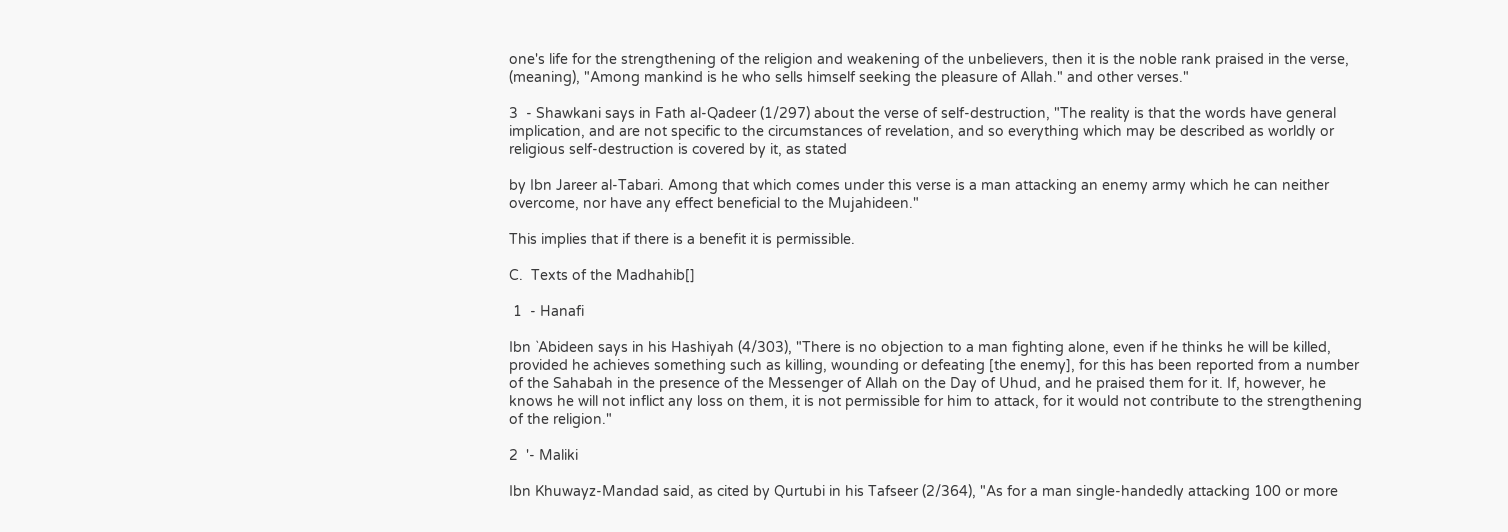one's life for the strengthening of the religion and weakening of the unbelievers, then it is the noble rank praised in the verse, (meaning), "Among mankind is he who sells himself seeking the pleasure of Allah." and other verses."

3  - Shawkani says in Fath al-Qadeer (1/297) about the verse of self-destruction, "The reality is that the words have general implication, and are not specific to the circumstances of revelation, and so everything which may be described as worldly or religious self-destruction is covered by it, as stated

by Ibn Jareer al-Tabari. Among that which comes under this verse is a man attacking an enemy army which he can neither overcome, nor have any effect beneficial to the Mujahideen."

This implies that if there is a benefit it is permissible.

C.  Texts of the Madhahib[]

 1  - Hanafi

Ibn `Abideen says in his Hashiyah (4/303), "There is no objection to a man fighting alone, even if he thinks he will be killed, provided he achieves something such as killing, wounding or defeating [the enemy], for this has been reported from a number of the Sahabah in the presence of the Messenger of Allah on the Day of Uhud, and he praised them for it. If, however, he knows he will not inflict any loss on them, it is not permissible for him to attack, for it would not contribute to the strengthening of the religion."

2  '- Maliki

Ibn Khuwayz-Mandad said, as cited by Qurtubi in his Tafseer (2/364), "As for a man single-handedly attacking 100 or more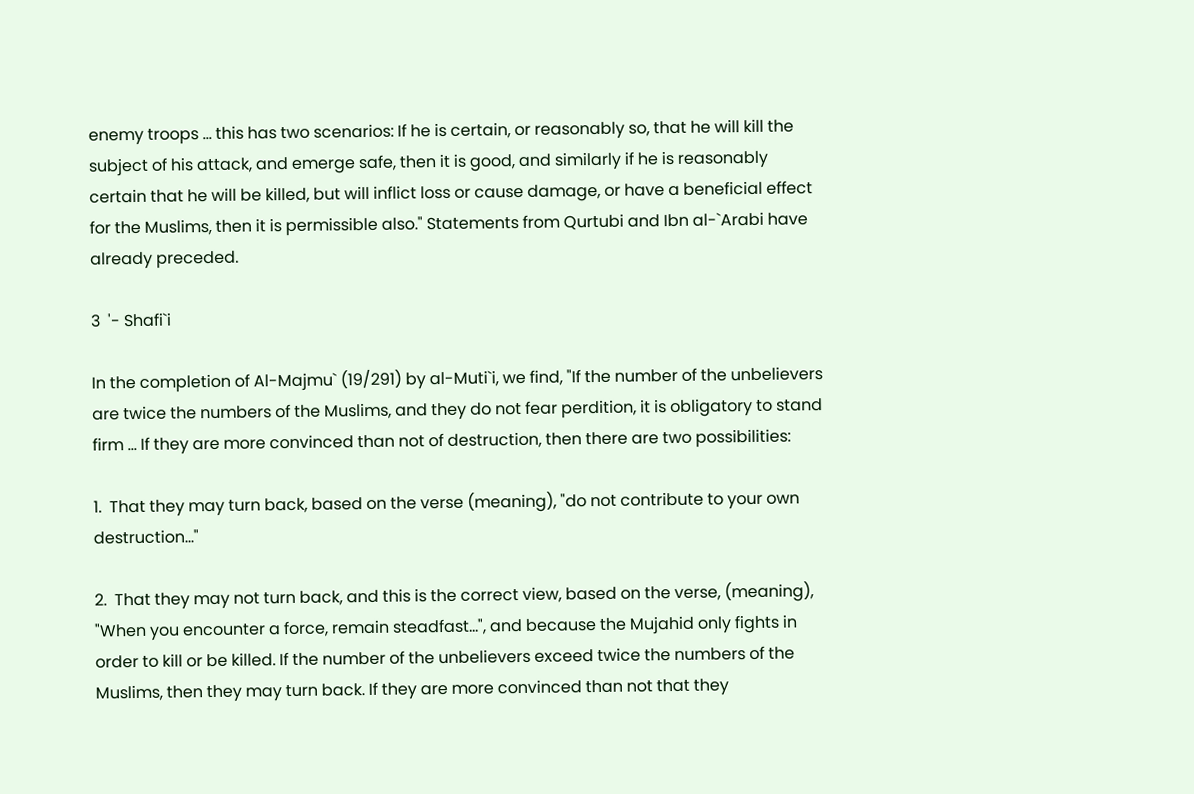enemy troops ... this has two scenarios: If he is certain, or reasonably so, that he will kill the subject of his attack, and emerge safe, then it is good, and similarly if he is reasonably certain that he will be killed, but will inflict loss or cause damage, or have a beneficial effect for the Muslims, then it is permissible also." Statements from Qurtubi and Ibn al-`Arabi have already preceded.

3  '- Shafi`i

In the completion of Al-Majmu` (19/291) by al-Muti`i, we find, "If the number of the unbelievers are twice the numbers of the Muslims, and they do not fear perdition, it is obligatory to stand firm ... If they are more convinced than not of destruction, then there are two possibilities:

1.  That they may turn back, based on the verse (meaning), "do not contribute to your own destruction..."

2.  That they may not turn back, and this is the correct view, based on the verse, (meaning), "When you encounter a force, remain steadfast...", and because the Mujahid only fights in order to kill or be killed. If the number of the unbelievers exceed twice the numbers of the Muslims, then they may turn back. If they are more convinced than not that they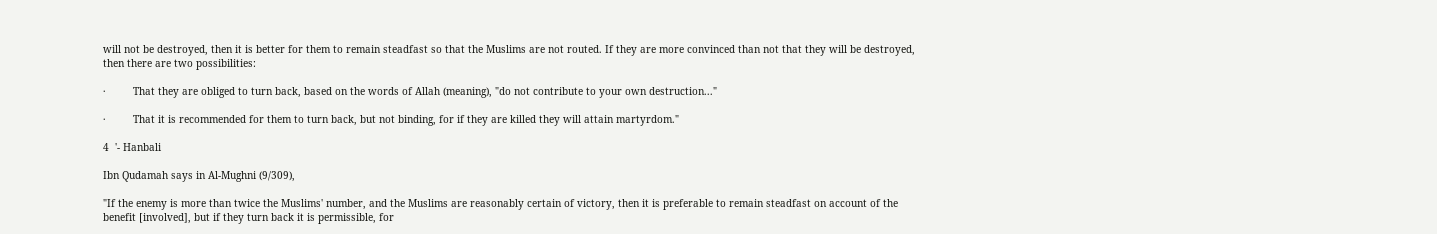will not be destroyed, then it is better for them to remain steadfast so that the Muslims are not routed. If they are more convinced than not that they will be destroyed, then there are two possibilities:

·         That they are obliged to turn back, based on the words of Allah (meaning), "do not contribute to your own destruction..."

·         That it is recommended for them to turn back, but not binding, for if they are killed they will attain martyrdom."

4  '- Hanbali

Ibn Qudamah says in Al-Mughni (9/309),

"If the enemy is more than twice the Muslims' number, and the Muslims are reasonably certain of victory, then it is preferable to remain steadfast on account of the benefit [involved], but if they turn back it is permissible, for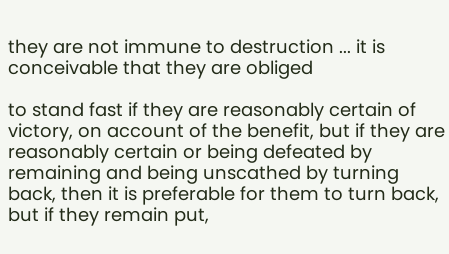they are not immune to destruction ... it is conceivable that they are obliged

to stand fast if they are reasonably certain of victory, on account of the benefit, but if they are reasonably certain or being defeated by remaining and being unscathed by turning back, then it is preferable for them to turn back, but if they remain put,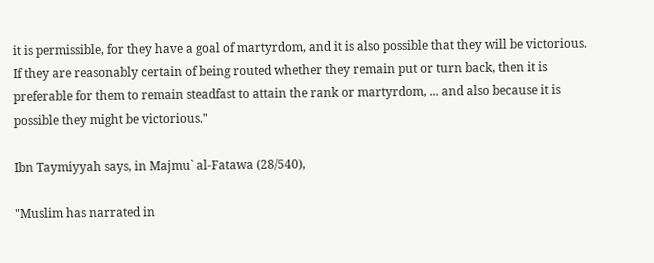it is permissible, for they have a goal of martyrdom, and it is also possible that they will be victorious. If they are reasonably certain of being routed whether they remain put or turn back, then it is preferable for them to remain steadfast to attain the rank or martyrdom, ... and also because it is possible they might be victorious."

Ibn Taymiyyah says, in Majmu` al-Fatawa (28/540),

"Muslim has narrated in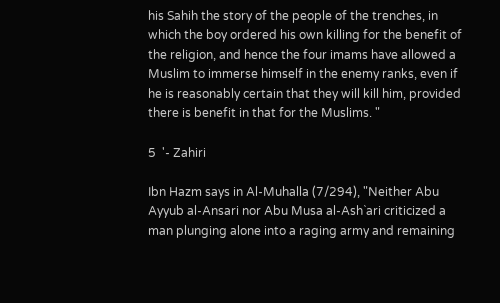his Sahih the story of the people of the trenches, in which the boy ordered his own killing for the benefit of the religion, and hence the four imams have allowed a Muslim to immerse himself in the enemy ranks, even if he is reasonably certain that they will kill him, provided there is benefit in that for the Muslims. "

5  '- Zahiri

Ibn Hazm says in Al-Muhalla (7/294), "Neither Abu Ayyub al-Ansari nor Abu Musa al-Ash`ari criticized a man plunging alone into a raging army and remaining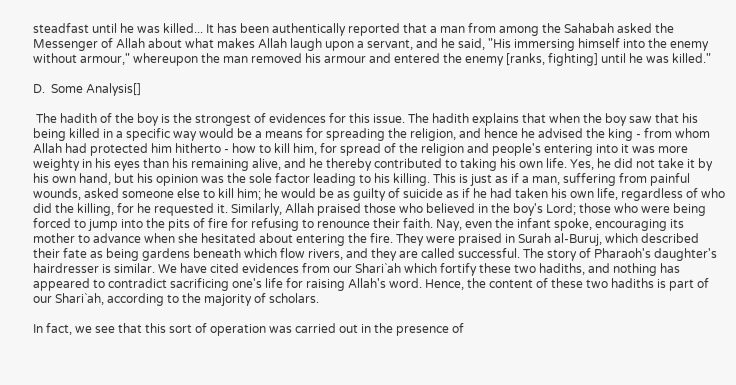steadfast until he was killed... It has been authentically reported that a man from among the Sahabah asked the Messenger of Allah about what makes Allah laugh upon a servant, and he said, "His immersing himself into the enemy without armour," whereupon the man removed his armour and entered the enemy [ranks, fighting] until he was killed."

D.  Some Analysis[]

 The hadith of the boy is the strongest of evidences for this issue. The hadith explains that when the boy saw that his being killed in a specific way would be a means for spreading the religion, and hence he advised the king - from whom Allah had protected him hitherto - how to kill him, for spread of the religion and people's entering into it was more weighty in his eyes than his remaining alive, and he thereby contributed to taking his own life. Yes, he did not take it by his own hand, but his opinion was the sole factor leading to his killing. This is just as if a man, suffering from painful wounds, asked someone else to kill him; he would be as guilty of suicide as if he had taken his own life, regardless of who did the killing, for he requested it. Similarly, Allah praised those who believed in the boy's Lord; those who were being forced to jump into the pits of fire for refusing to renounce their faith. Nay, even the infant spoke, encouraging its mother to advance when she hesitated about entering the fire. They were praised in Surah al-Buruj, which described their fate as being gardens beneath which flow rivers, and they are called successful. The story of Pharaoh's daughter's hairdresser is similar. We have cited evidences from our Shari`ah which fortify these two hadiths, and nothing has appeared to contradict sacrificing one's life for raising Allah's word. Hence, the content of these two hadiths is part of our Shari`ah, according to the majority of scholars.

In fact, we see that this sort of operation was carried out in the presence of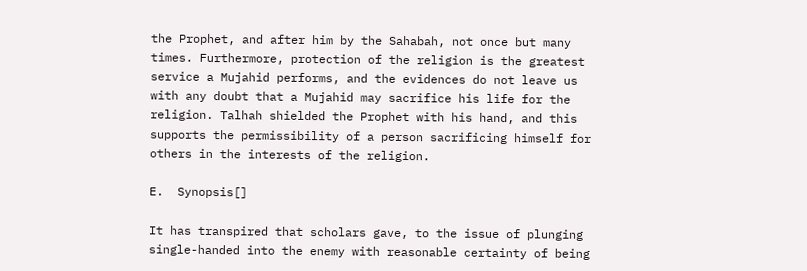the Prophet, and after him by the Sahabah, not once but many times. Furthermore, protection of the religion is the greatest service a Mujahid performs, and the evidences do not leave us with any doubt that a Mujahid may sacrifice his life for the religion. Talhah shielded the Prophet with his hand, and this supports the permissibility of a person sacrificing himself for others in the interests of the religion.

E.  Synopsis[]

It has transpired that scholars gave, to the issue of plunging single-handed into the enemy with reasonable certainty of being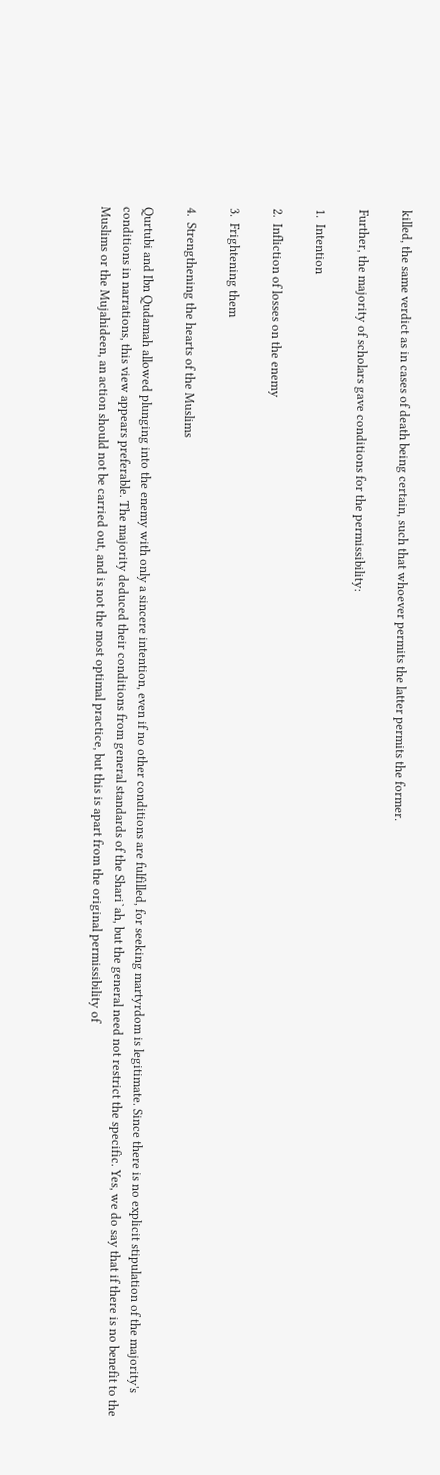killed, the same verdict as in cases of death being certain, such that whoever permits the latter permits the former.

Further, the majority of scholars gave conditions for the permissibility:

1.  Intention

2.  Infliction of losses on the enemy

3.  Frightening them

4.  Strengthening the hearts of the Muslims

Qurtubi and Ibn Qudamah allowed plunging into the enemy with only a sincere intention, even if no other conditions are fulfilled, for seeking martyrdom is legitimate. Since there is no explicit stipulation of the majority's conditions in narrations, this view appears preferable. The majority deduced their conditions from general standards of the Shari`ah, but the general need not restrict the specific. Yes, we do say that if there is no benefit to the Muslims or the Mujahideen, an action should not be carried out, and is not the most optimal practice, but this is apart from the original permissibility of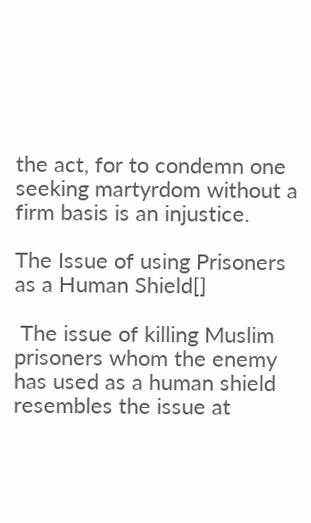the act, for to condemn one seeking martyrdom without a firm basis is an injustice.

The Issue of using Prisoners as a Human Shield[]

 The issue of killing Muslim prisoners whom the enemy has used as a human shield resembles the issue at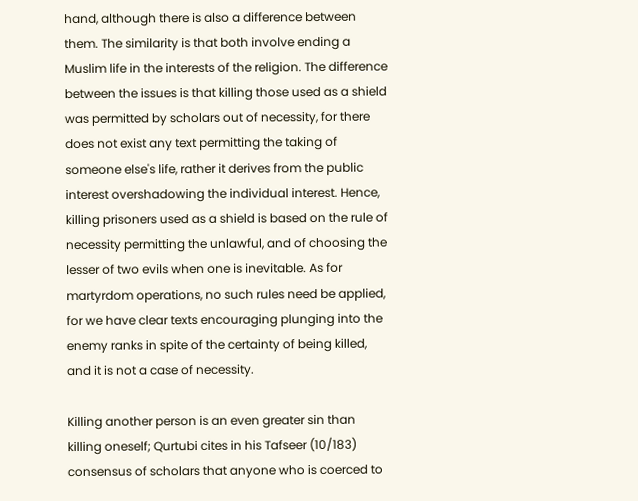hand, although there is also a difference between them. The similarity is that both involve ending a Muslim life in the interests of the religion. The difference between the issues is that killing those used as a shield was permitted by scholars out of necessity, for there does not exist any text permitting the taking of someone else's life, rather it derives from the public interest overshadowing the individual interest. Hence, killing prisoners used as a shield is based on the rule of necessity permitting the unlawful, and of choosing the lesser of two evils when one is inevitable. As for martyrdom operations, no such rules need be applied, for we have clear texts encouraging plunging into the enemy ranks in spite of the certainty of being killed, and it is not a case of necessity.

Killing another person is an even greater sin than killing oneself; Qurtubi cites in his Tafseer (10/183) consensus of scholars that anyone who is coerced to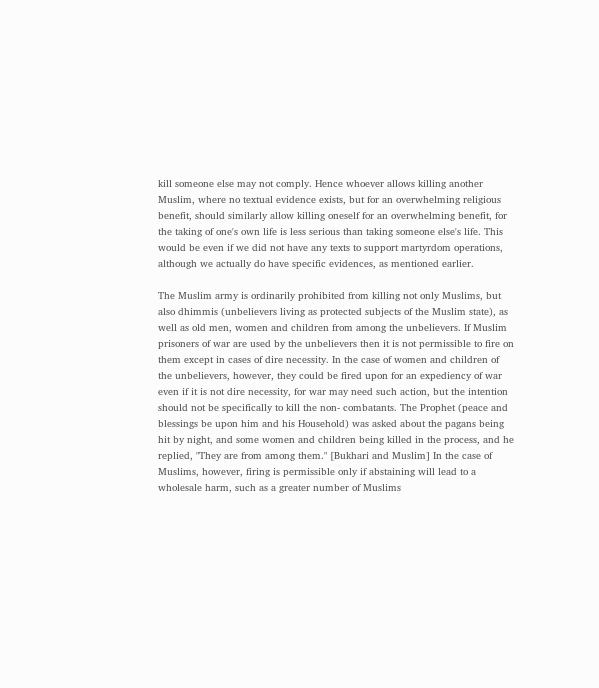kill someone else may not comply. Hence whoever allows killing another Muslim, where no textual evidence exists, but for an overwhelming religious benefit, should similarly allow killing oneself for an overwhelming benefit, for the taking of one's own life is less serious than taking someone else's life. This would be even if we did not have any texts to support martyrdom operations, although we actually do have specific evidences, as mentioned earlier.

The Muslim army is ordinarily prohibited from killing not only Muslims, but also dhimmis (unbelievers living as protected subjects of the Muslim state), as well as old men, women and children from among the unbelievers. If Muslim prisoners of war are used by the unbelievers then it is not permissible to fire on them except in cases of dire necessity. In the case of women and children of the unbelievers, however, they could be fired upon for an expediency of war even if it is not dire necessity, for war may need such action, but the intention should not be specifically to kill the non- combatants. The Prophet (peace and blessings be upon him and his Household) was asked about the pagans being hit by night, and some women and children being killed in the process, and he replied, "They are from among them." [Bukhari and Muslim] In the case of Muslims, however, firing is permissible only if abstaining will lead to a wholesale harm, such as a greater number of Muslims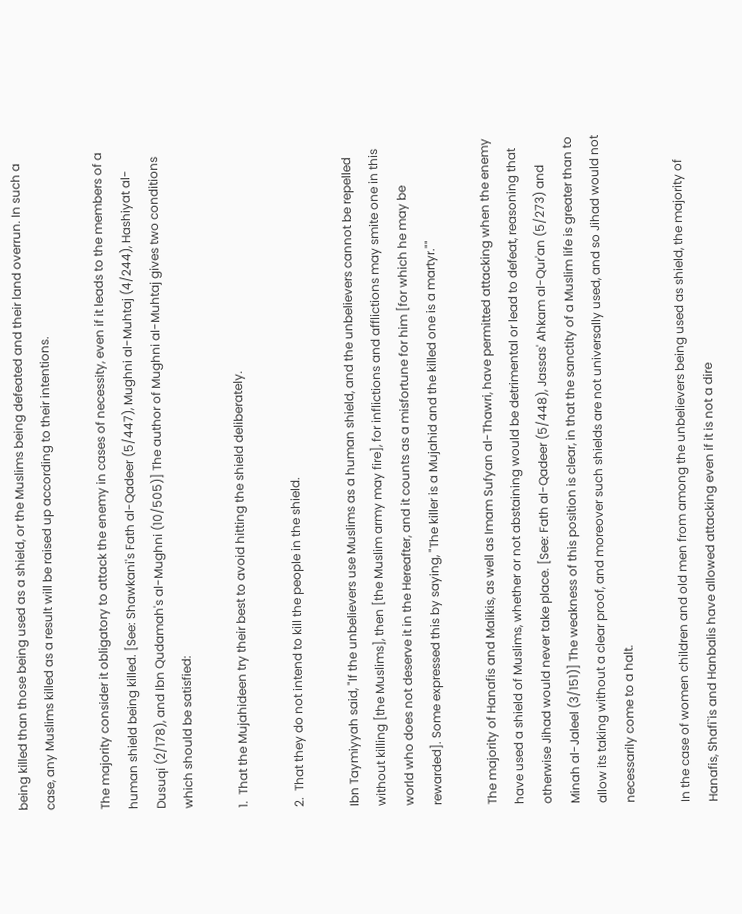being killed than those being used as a shield, or the Muslims being defeated and their land overrun. In such a case, any Muslims killed as a result will be raised up according to their intentions.

The majority consider it obligatory to attack the enemy in cases of necessity, even if it leads to the members of a human shield being killed. [See: Shawkani's Fath al-Qadeer (5/447), Mughni al-Muhtaj (4/244), Hashiyat al-Dusuqi (2/178), and Ibn Qudamah's al-Mughni (10/505)] The author of Mughni al-Muhtaj gives two conditions which should be satisfied:

1.  That the Mujahideen try their best to avoid hitting the shield deliberately.

2.  That they do not intend to kill the people in the shield.

Ibn Taymiyyah said, "If the unbelievers use Muslims as a human shield, and the unbelievers cannot be repelled without killing [the Muslims], then [the Muslim army may fire], for inflictions and afflictions may smite one in this world who does not deserve it in the Hereafter, and it counts as a misfortune for him [for which he may be rewarded]. Some expressed this by saying, "The killer is a Mujahid and the killed one is a martyr.""

The majority of Hanafis and Malikis, as well as Imam Sufyan al-Thawri, have permitted attacking when the enemy have used a shield of Muslims, whether or not abstaining would be detrimental or lead to defeat, reasoning that otherwise Jihad would never take place. [See: Fath al-Qadeer (5/448), Jassas' Ahkam al-Qur'an (5/273) and Minah al-Jaleel (3/151)] The weakness of this position is clear, in that the sanctity of a Muslim life is greater than to allow its taking without a clear proof, and moreover such shields are not universally used, and so Jihad would not necessarily come to a halt.

In the case of women children and old men from among the unbelievers being used as shield, the majority of Hanafis, Shafi`is and Hanbalis have allowed attacking even if it is not a dire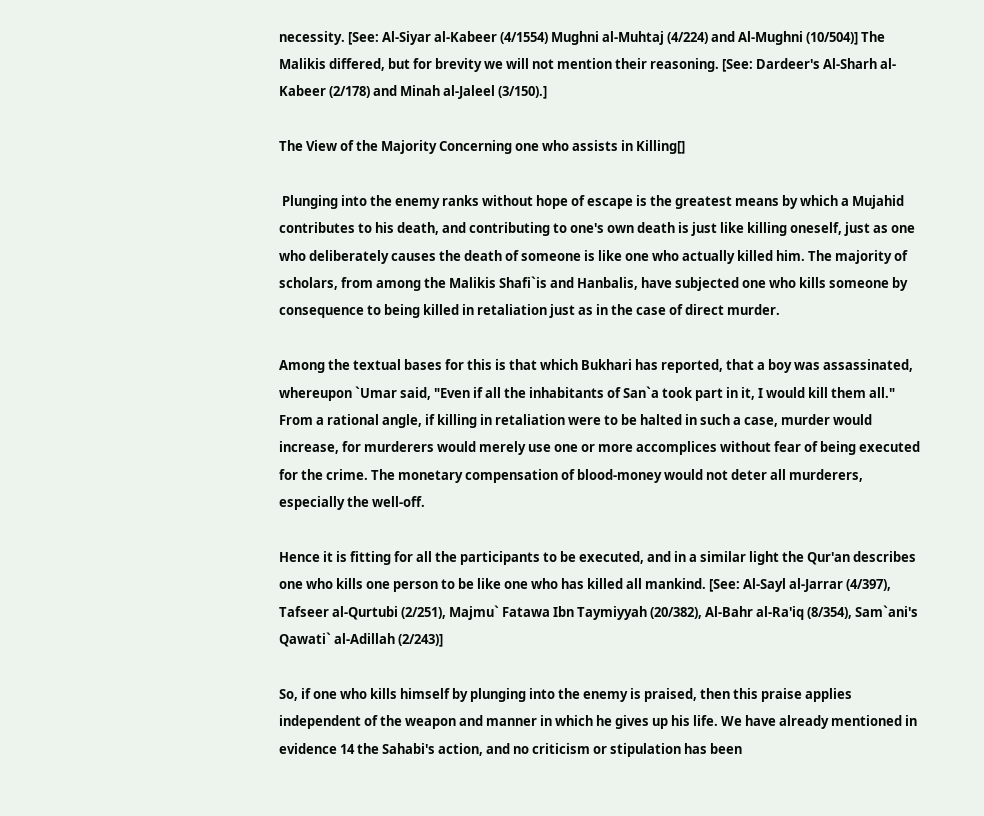necessity. [See: Al-Siyar al-Kabeer (4/1554) Mughni al-Muhtaj (4/224) and Al-Mughni (10/504)] The Malikis differed, but for brevity we will not mention their reasoning. [See: Dardeer's Al-Sharh al-Kabeer (2/178) and Minah al-Jaleel (3/150).]

The View of the Majority Concerning one who assists in Killing[]

 Plunging into the enemy ranks without hope of escape is the greatest means by which a Mujahid contributes to his death, and contributing to one's own death is just like killing oneself, just as one who deliberately causes the death of someone is like one who actually killed him. The majority of scholars, from among the Malikis Shafi`is and Hanbalis, have subjected one who kills someone by consequence to being killed in retaliation just as in the case of direct murder.

Among the textual bases for this is that which Bukhari has reported, that a boy was assassinated, whereupon `Umar said, "Even if all the inhabitants of San`a took part in it, I would kill them all." From a rational angle, if killing in retaliation were to be halted in such a case, murder would increase, for murderers would merely use one or more accomplices without fear of being executed for the crime. The monetary compensation of blood-money would not deter all murderers, especially the well-off.

Hence it is fitting for all the participants to be executed, and in a similar light the Qur'an describes one who kills one person to be like one who has killed all mankind. [See: Al-Sayl al-Jarrar (4/397), Tafseer al-Qurtubi (2/251), Majmu` Fatawa Ibn Taymiyyah (20/382), Al-Bahr al-Ra'iq (8/354), Sam`ani's Qawati` al-Adillah (2/243)]

So, if one who kills himself by plunging into the enemy is praised, then this praise applies independent of the weapon and manner in which he gives up his life. We have already mentioned in evidence 14 the Sahabi's action, and no criticism or stipulation has been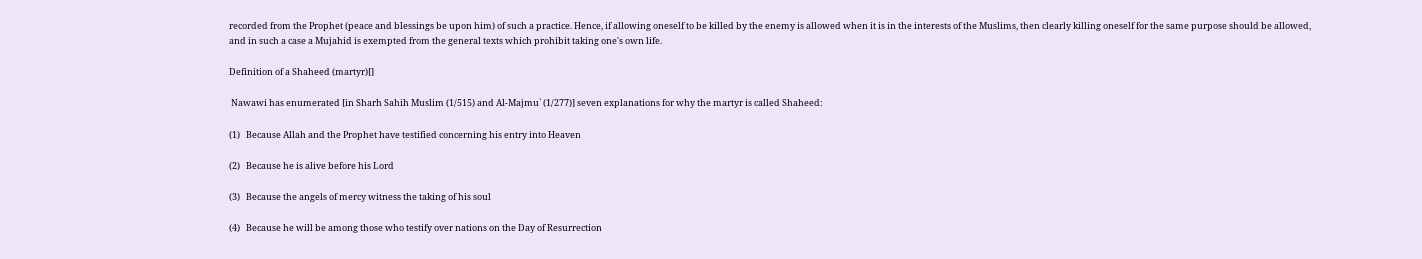recorded from the Prophet (peace and blessings be upon him) of such a practice. Hence, if allowing oneself to be killed by the enemy is allowed when it is in the interests of the Muslims, then clearly killing oneself for the same purpose should be allowed, and in such a case a Mujahid is exempted from the general texts which prohibit taking one's own life.

Definition of a Shaheed (martyr)[]

 Nawawi has enumerated [in Sharh Sahih Muslim (1/515) and Al-Majmu` (1/277)] seven explanations for why the martyr is called Shaheed:

(1)   Because Allah and the Prophet have testified concerning his entry into Heaven

(2)   Because he is alive before his Lord

(3)   Because the angels of mercy witness the taking of his soul

(4)   Because he will be among those who testify over nations on the Day of Resurrection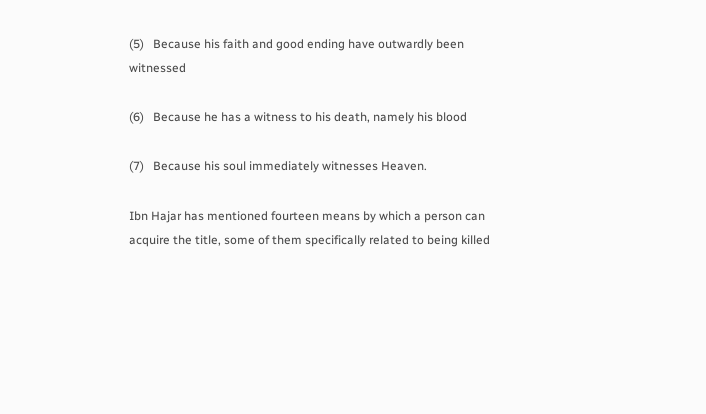(5)   Because his faith and good ending have outwardly been witnessed

(6)   Because he has a witness to his death, namely his blood

(7)   Because his soul immediately witnesses Heaven.

Ibn Hajar has mentioned fourteen means by which a person can acquire the title, some of them specifically related to being killed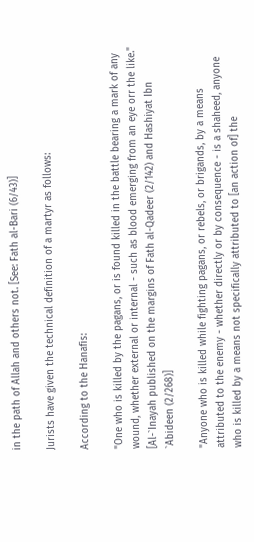in the path of Allah and others not. [See: Fath al-Bari (6/43)]

Jurists have given the technical definition of a martyr as follows:

According to the Hanafis:

"One who is killed by the pagans, or is found killed in the battle bearing a mark of any wound, whether external or internal - such as blood emerging from an eye orr the like." [Al-`Inayah published on the margins of Fath al-Qadeer (2/142) and Hashiyat Ibn `Abideen (2/268)]

"Anyone who is killed while fighting pagans, or rebels, or brigands, by a means attributed to the enemy - whether directly or by consequence - is a shaheed, anyone who is killed by a means not specifically attributed to [an action of] the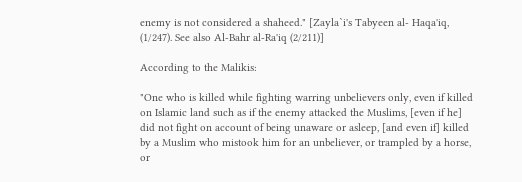enemy is not considered a shaheed." [Zayla`i's Tabyeen al- Haqa'iq, (1/247). See also Al-Bahr al-Ra'iq (2/211)]

According to the Malikis:

"One who is killed while fighting warring unbelievers only, even if killed on Islamic land such as if the enemy attacked the Muslims, [even if he] did not fight on account of being unaware or asleep, [and even if] killed by a Muslim who mistook him for an unbeliever, or trampled by a horse, or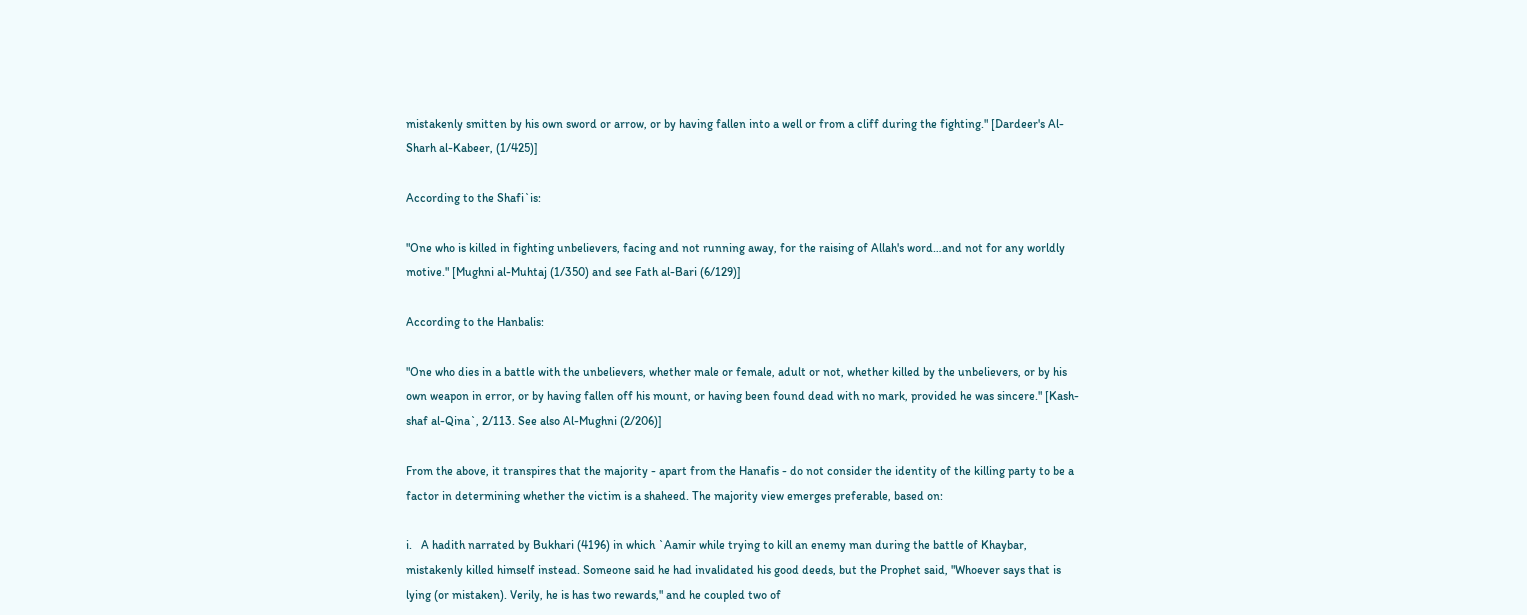mistakenly smitten by his own sword or arrow, or by having fallen into a well or from a cliff during the fighting." [Dardeer's Al-Sharh al-Kabeer, (1/425)]

According to the Shafi`is:

"One who is killed in fighting unbelievers, facing and not running away, for the raising of Allah's word…and not for any worldly motive." [Mughni al-Muhtaj (1/350) and see Fath al-Bari (6/129)]

According to the Hanbalis:

"One who dies in a battle with the unbelievers, whether male or female, adult or not, whether killed by the unbelievers, or by his own weapon in error, or by having fallen off his mount, or having been found dead with no mark, provided he was sincere." [Kash-shaf al-Qina`, 2/113. See also Al-Mughni (2/206)]

From the above, it transpires that the majority - apart from the Hanafis - do not consider the identity of the killing party to be a factor in determining whether the victim is a shaheed. The majority view emerges preferable, based on:

i.   A hadith narrated by Bukhari (4196) in which `Aamir while trying to kill an enemy man during the battle of Khaybar, mistakenly killed himself instead. Someone said he had invalidated his good deeds, but the Prophet said, "Whoever says that is lying (or mistaken). Verily, he is has two rewards," and he coupled two of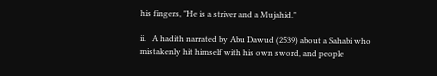his fingers, "He is a striver and a Mujahid."

ii.   A hadith narrated by Abu Dawud (2539) about a Sahabi who mistakenly hit himself with his own sword, and people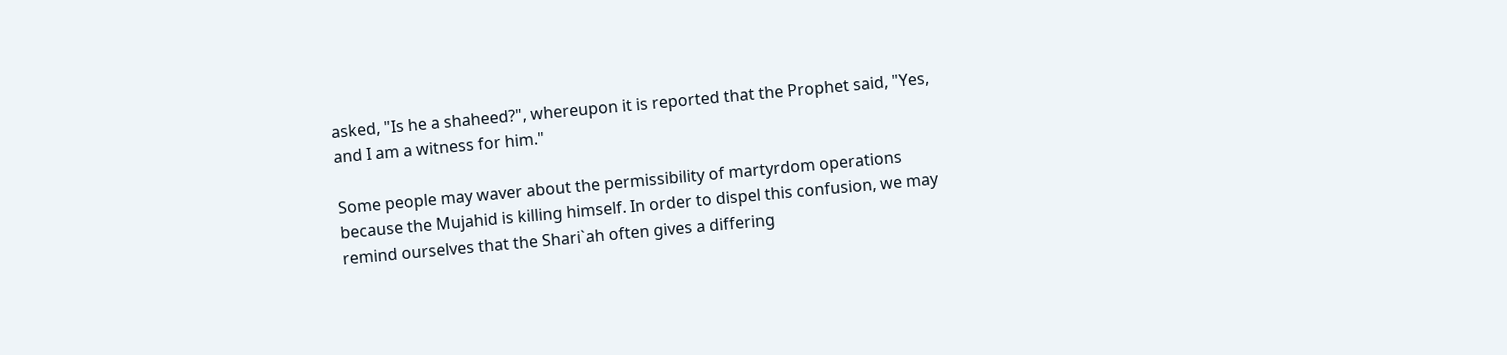asked, "Is he a shaheed?", whereupon it is reported that the Prophet said, "Yes, and I am a witness for him."

Some people may waver about the permissibility of martyrdom operations because the Mujahid is killing himself. In order to dispel this confusion, we may remind ourselves that the Shari`ah often gives a differing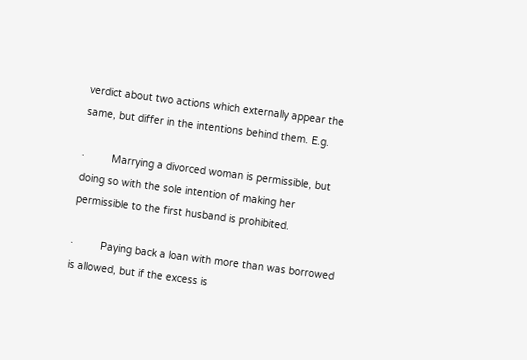verdict about two actions which externally appear the same, but differ in the intentions behind them. E.g.

·         Marrying a divorced woman is permissible, but doing so with the sole intention of making her permissible to the first husband is prohibited.

·         Paying back a loan with more than was borrowed is allowed, but if the excess is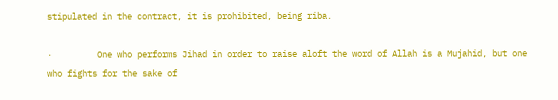stipulated in the contract, it is prohibited, being riba.

·         One who performs Jihad in order to raise aloft the word of Allah is a Mujahid, but one who fights for the sake of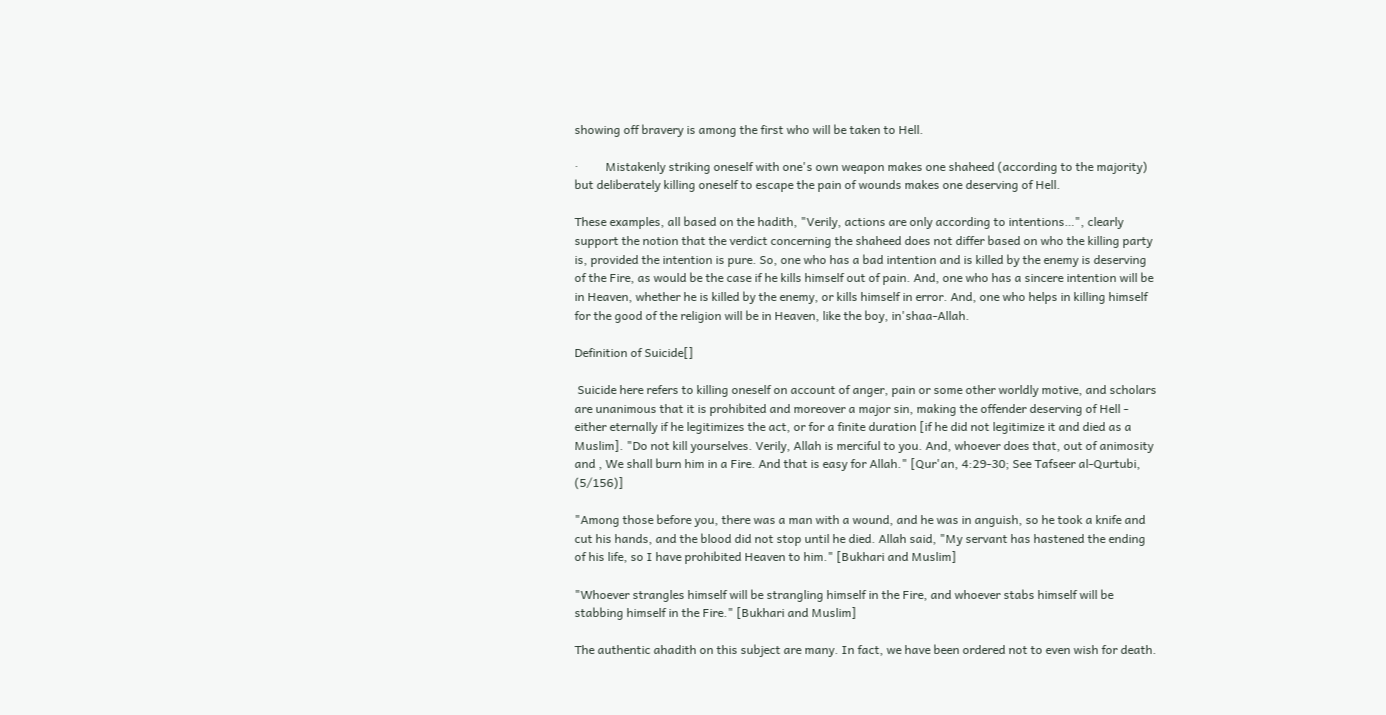showing off bravery is among the first who will be taken to Hell.

·         Mistakenly striking oneself with one's own weapon makes one shaheed (according to the majority) but deliberately killing oneself to escape the pain of wounds makes one deserving of Hell.

These examples, all based on the hadith, "Verily, actions are only according to intentions…", clearly support the notion that the verdict concerning the shaheed does not differ based on who the killing party is, provided the intention is pure. So, one who has a bad intention and is killed by the enemy is deserving of the Fire, as would be the case if he kills himself out of pain. And, one who has a sincere intention will be in Heaven, whether he is killed by the enemy, or kills himself in error. And, one who helps in killing himself for the good of the religion will be in Heaven, like the boy, in'shaa-Allah.

Definition of Suicide[]

 Suicide here refers to killing oneself on account of anger, pain or some other worldly motive, and scholars are unanimous that it is prohibited and moreover a major sin, making the offender deserving of Hell - either eternally if he legitimizes the act, or for a finite duration [if he did not legitimize it and died as a Muslim]. "Do not kill yourselves. Verily, Allah is merciful to you. And, whoever does that, out of animosity and , We shall burn him in a Fire. And that is easy for Allah." [Qur'an, 4:29-30; See Tafseer al-Qurtubi, (5/156)]

"Among those before you, there was a man with a wound, and he was in anguish, so he took a knife and cut his hands, and the blood did not stop until he died. Allah said, "My servant has hastened the ending of his life, so I have prohibited Heaven to him." [Bukhari and Muslim]

"Whoever strangles himself will be strangling himself in the Fire, and whoever stabs himself will be stabbing himself in the Fire." [Bukhari and Muslim]

The authentic ahadith on this subject are many. In fact, we have been ordered not to even wish for death.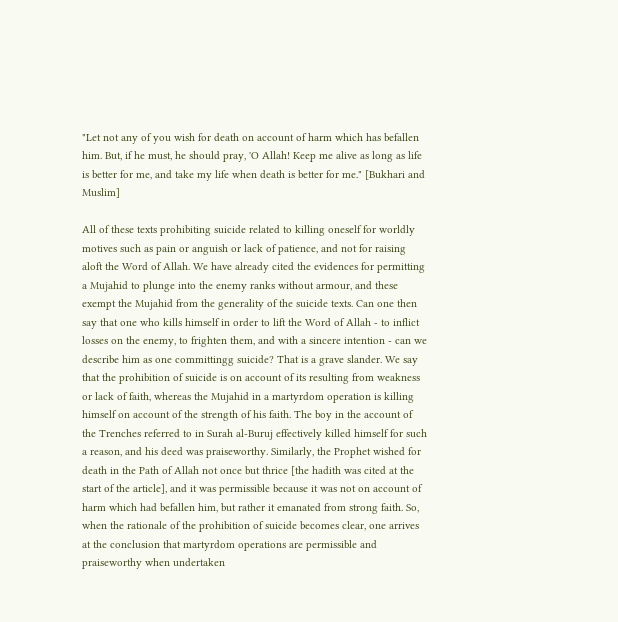"Let not any of you wish for death on account of harm which has befallen him. But, if he must, he should pray, 'O Allah! Keep me alive as long as life is better for me, and take my life when death is better for me." [Bukhari and Muslim]

All of these texts prohibiting suicide related to killing oneself for worldly motives such as pain or anguish or lack of patience, and not for raising aloft the Word of Allah. We have already cited the evidences for permitting a Mujahid to plunge into the enemy ranks without armour, and these exempt the Mujahid from the generality of the suicide texts. Can one then say that one who kills himself in order to lift the Word of Allah - to inflict losses on the enemy, to frighten them, and with a sincere intention - can we describe him as one committingg suicide? That is a grave slander. We say that the prohibition of suicide is on account of its resulting from weakness or lack of faith, whereas the Mujahid in a martyrdom operation is killing himself on account of the strength of his faith. The boy in the account of the Trenches referred to in Surah al-Buruj effectively killed himself for such a reason, and his deed was praiseworthy. Similarly, the Prophet wished for death in the Path of Allah not once but thrice [the hadith was cited at the start of the article], and it was permissible because it was not on account of harm which had befallen him, but rather it emanated from strong faith. So, when the rationale of the prohibition of suicide becomes clear, one arrives at the conclusion that martyrdom operations are permissible and praiseworthy when undertaken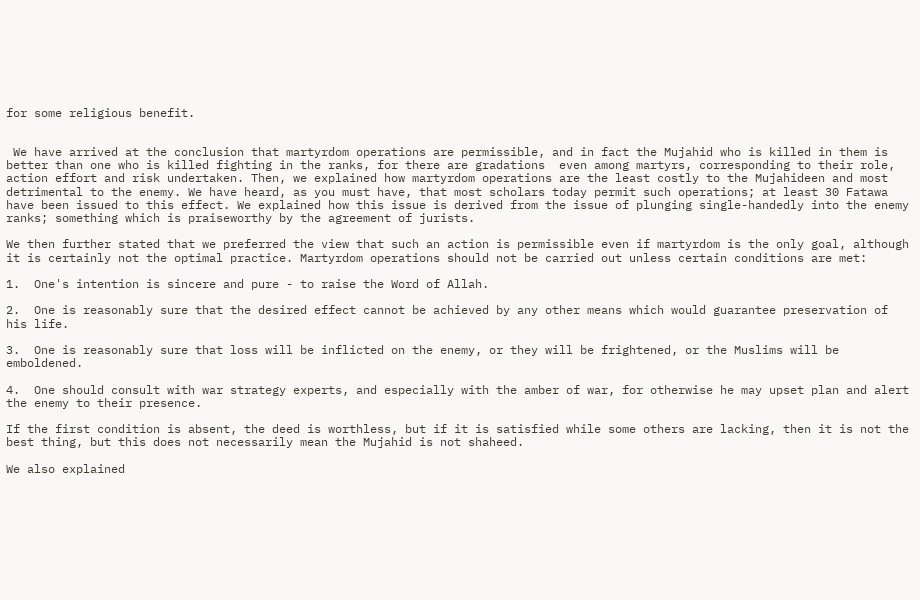for some religious benefit.


 We have arrived at the conclusion that martyrdom operations are permissible, and in fact the Mujahid who is killed in them is better than one who is killed fighting in the ranks, for there are gradations  even among martyrs, corresponding to their role, action effort and risk undertaken. Then, we explained how martyrdom operations are the least costly to the Mujahideen and most detrimental to the enemy. We have heard, as you must have, that most scholars today permit such operations; at least 30 Fatawa have been issued to this effect. We explained how this issue is derived from the issue of plunging single-handedly into the enemy ranks; something which is praiseworthy by the agreement of jurists.

We then further stated that we preferred the view that such an action is permissible even if martyrdom is the only goal, although it is certainly not the optimal practice. Martyrdom operations should not be carried out unless certain conditions are met:

1.  One's intention is sincere and pure - to raise the Word of Allah.

2.  One is reasonably sure that the desired effect cannot be achieved by any other means which would guarantee preservation of his life.

3.  One is reasonably sure that loss will be inflicted on the enemy, or they will be frightened, or the Muslims will be emboldened.

4.  One should consult with war strategy experts, and especially with the amber of war, for otherwise he may upset plan and alert the enemy to their presence.

If the first condition is absent, the deed is worthless, but if it is satisfied while some others are lacking, then it is not the best thing, but this does not necessarily mean the Mujahid is not shaheed.

We also explained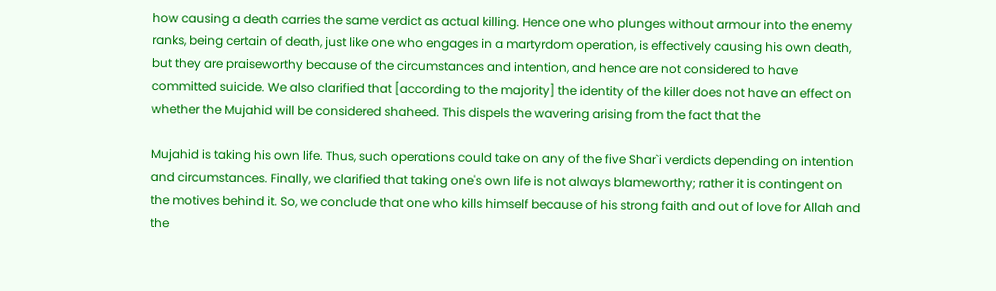how causing a death carries the same verdict as actual killing. Hence one who plunges without armour into the enemy ranks, being certain of death, just like one who engages in a martyrdom operation, is effectively causing his own death, but they are praiseworthy because of the circumstances and intention, and hence are not considered to have committed suicide. We also clarified that [according to the majority] the identity of the killer does not have an effect on whether the Mujahid will be considered shaheed. This dispels the wavering arising from the fact that the

Mujahid is taking his own life. Thus, such operations could take on any of the five Shar`i verdicts depending on intention and circumstances. Finally, we clarified that taking one's own life is not always blameworthy; rather it is contingent on the motives behind it. So, we conclude that one who kills himself because of his strong faith and out of love for Allah and the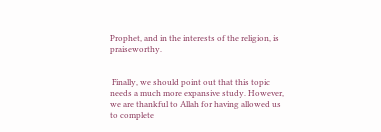Prophet, and in the interests of the religion, is praiseworthy.


 Finally, we should point out that this topic needs a much more expansive study. However, we are thankful to Allah for having allowed us to complete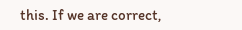this. If we are correct,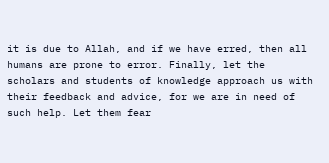it is due to Allah, and if we have erred, then all humans are prone to error. Finally, let the scholars and students of knowledge approach us with their feedback and advice, for we are in need of such help. Let them fear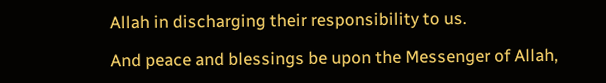Allah in discharging their responsibility to us.

And peace and blessings be upon the Messenger of Allah,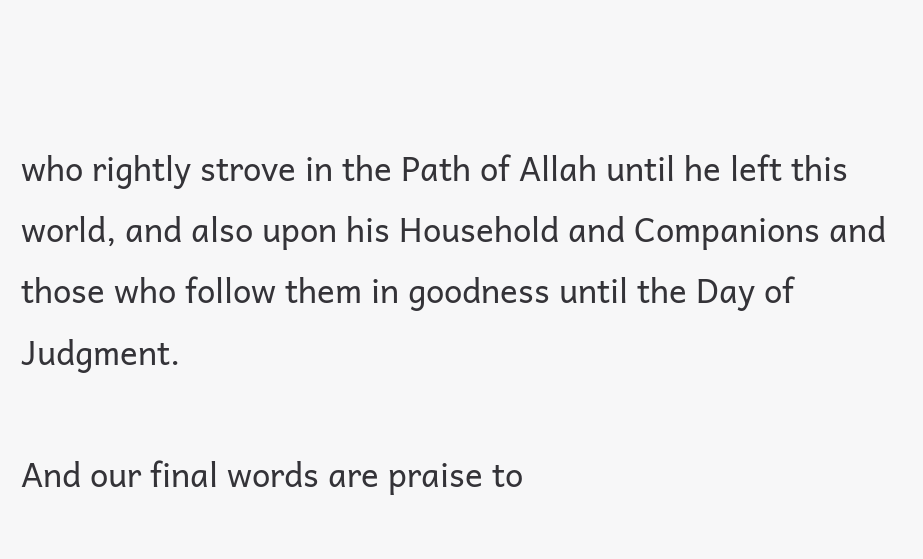who rightly strove in the Path of Allah until he left this world, and also upon his Household and Companions and those who follow them in goodness until the Day of Judgment.

And our final words are praise to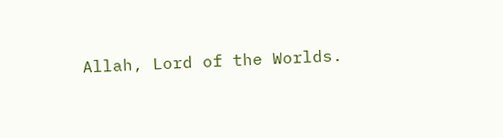Allah, Lord of the Worlds.